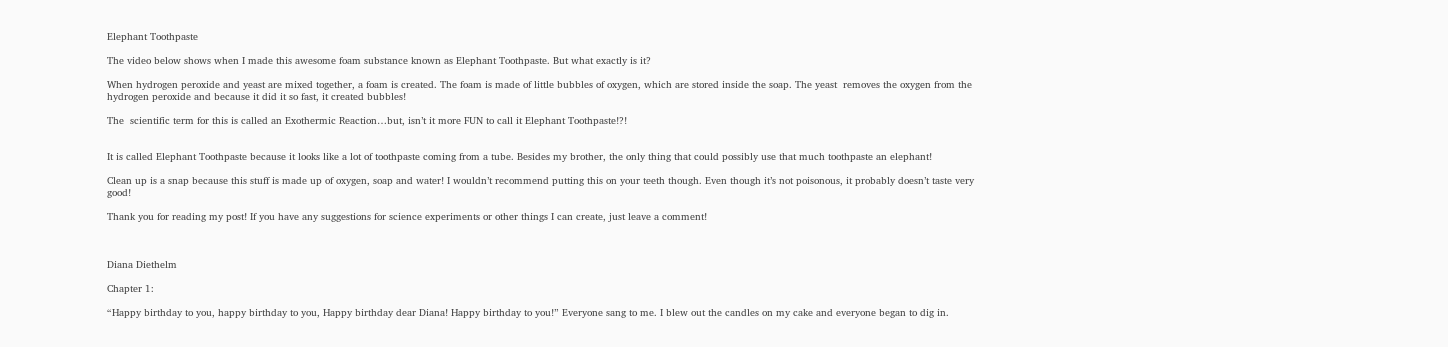Elephant Toothpaste

The video below shows when I made this awesome foam substance known as Elephant Toothpaste. But what exactly is it?

When hydrogen peroxide and yeast are mixed together, a foam is created. The foam is made of little bubbles of oxygen, which are stored inside the soap. The yeast  removes the oxygen from the hydrogen peroxide and because it did it so fast, it created bubbles!

The  scientific term for this is called an Exothermic Reaction…but, isn’t it more FUN to call it Elephant Toothpaste!?!


It is called Elephant Toothpaste because it looks like a lot of toothpaste coming from a tube. Besides my brother, the only thing that could possibly use that much toothpaste an elephant!

Clean up is a snap because this stuff is made up of oxygen, soap and water! I wouldn’t recommend putting this on your teeth though. Even though it’s not poisonous, it probably doesn’t taste very good!

Thank you for reading my post! If you have any suggestions for science experiments or other things I can create, just leave a comment!



Diana Diethelm

Chapter 1:

“Happy birthday to you, happy birthday to you, Happy birthday dear Diana! Happy birthday to you!” Everyone sang to me. I blew out the candles on my cake and everyone began to dig in.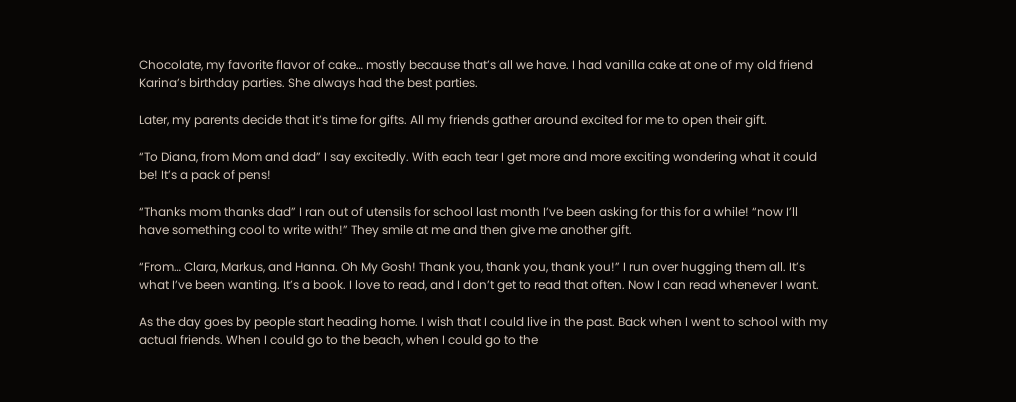Chocolate, my favorite flavor of cake… mostly because that’s all we have. I had vanilla cake at one of my old friend Karina’s birthday parties. She always had the best parties.

Later, my parents decide that it’s time for gifts. All my friends gather around excited for me to open their gift.

“To Diana, from Mom and dad” I say excitedly. With each tear I get more and more exciting wondering what it could be! It’s a pack of pens!

“Thanks mom thanks dad” I ran out of utensils for school last month I’ve been asking for this for a while! “now I’ll have something cool to write with!” They smile at me and then give me another gift.

“From… Clara, Markus, and Hanna. Oh My Gosh! Thank you, thank you, thank you!” I run over hugging them all. It’s what I’ve been wanting. It’s a book. I love to read, and I don’t get to read that often. Now I can read whenever I want.

As the day goes by people start heading home. I wish that I could live in the past. Back when I went to school with my actual friends. When I could go to the beach, when I could go to the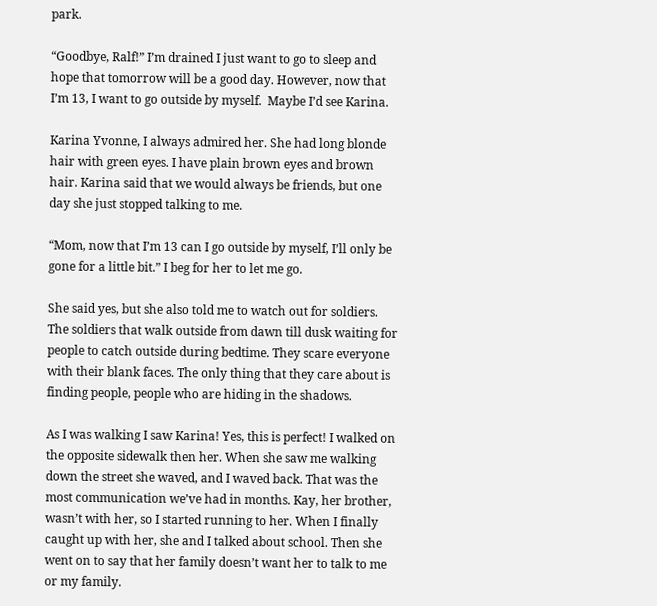park.

“Goodbye, Ralf!” I’m drained I just want to go to sleep and hope that tomorrow will be a good day. However, now that I’m 13, I want to go outside by myself.  Maybe I’d see Karina.

Karina Yvonne, I always admired her. She had long blonde hair with green eyes. I have plain brown eyes and brown hair. Karina said that we would always be friends, but one day she just stopped talking to me.

“Mom, now that I’m 13 can I go outside by myself, I’ll only be gone for a little bit.” I beg for her to let me go.

She said yes, but she also told me to watch out for soldiers. The soldiers that walk outside from dawn till dusk waiting for people to catch outside during bedtime. They scare everyone with their blank faces. The only thing that they care about is finding people, people who are hiding in the shadows.

As I was walking I saw Karina! Yes, this is perfect! I walked on the opposite sidewalk then her. When she saw me walking down the street she waved, and I waved back. That was the most communication we’ve had in months. Kay, her brother, wasn’t with her, so I started running to her. When I finally caught up with her, she and I talked about school. Then she went on to say that her family doesn’t want her to talk to me or my family.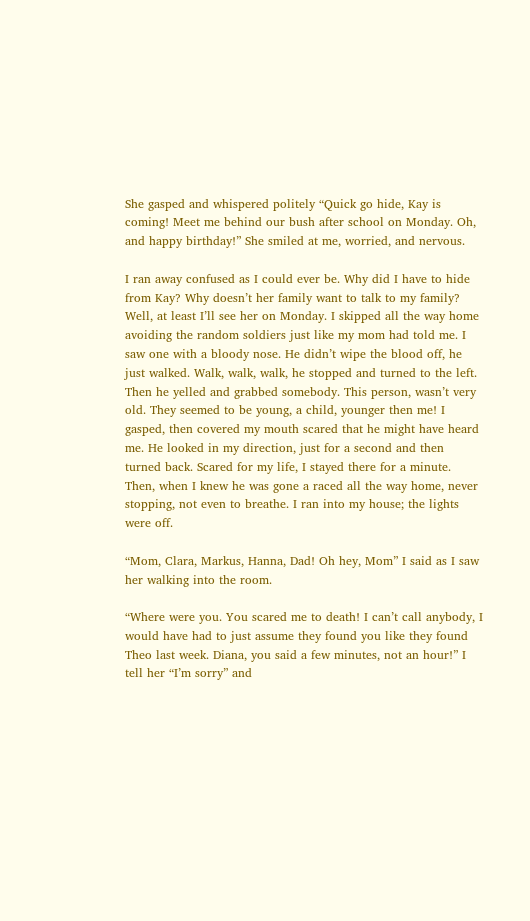She gasped and whispered politely “Quick go hide, Kay is coming! Meet me behind our bush after school on Monday. Oh, and happy birthday!” She smiled at me, worried, and nervous.

I ran away confused as I could ever be. Why did I have to hide from Kay? Why doesn’t her family want to talk to my family? Well, at least I’ll see her on Monday. I skipped all the way home avoiding the random soldiers just like my mom had told me. I saw one with a bloody nose. He didn’t wipe the blood off, he just walked. Walk, walk, walk, he stopped and turned to the left. Then he yelled and grabbed somebody. This person, wasn’t very old. They seemed to be young, a child, younger then me! I gasped, then covered my mouth scared that he might have heard me. He looked in my direction, just for a second and then turned back. Scared for my life, I stayed there for a minute. Then, when I knew he was gone a raced all the way home, never stopping, not even to breathe. I ran into my house; the lights were off.

“Mom, Clara, Markus, Hanna, Dad! Oh hey, Mom” I said as I saw her walking into the room.

“Where were you. You scared me to death! I can’t call anybody, I would have had to just assume they found you like they found Theo last week. Diana, you said a few minutes, not an hour!” I tell her “I’m sorry” and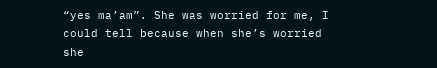“yes ma’am”. She was worried for me, I could tell because when she’s worried she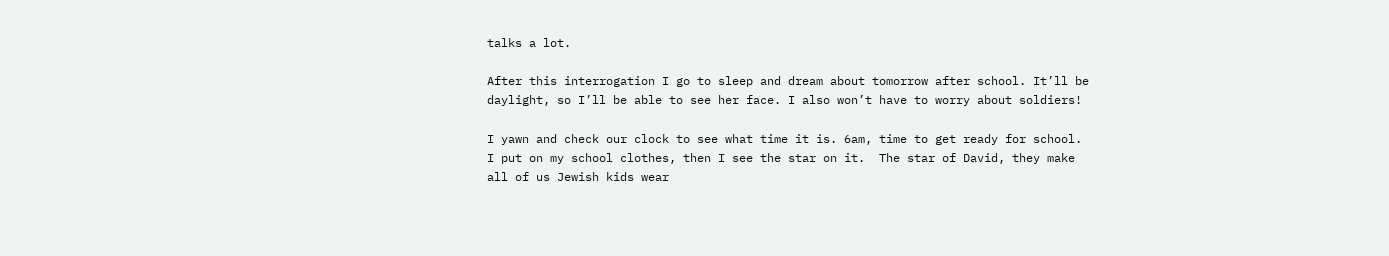talks a lot.

After this interrogation I go to sleep and dream about tomorrow after school. It’ll be daylight, so I’ll be able to see her face. I also won’t have to worry about soldiers!

I yawn and check our clock to see what time it is. 6am, time to get ready for school. I put on my school clothes, then I see the star on it.  The star of David, they make all of us Jewish kids wear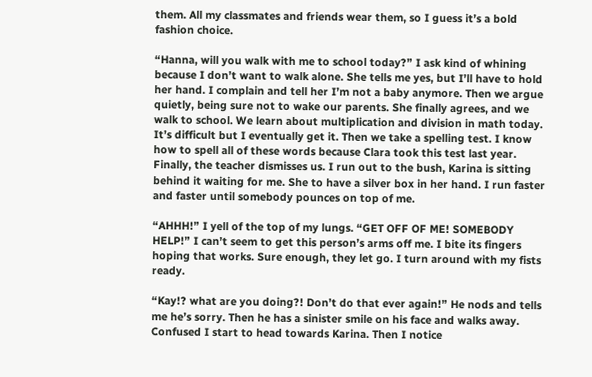them. All my classmates and friends wear them, so I guess it’s a bold fashion choice.

“Hanna, will you walk with me to school today?” I ask kind of whining because I don’t want to walk alone. She tells me yes, but I’ll have to hold her hand. I complain and tell her I’m not a baby anymore. Then we argue quietly, being sure not to wake our parents. She finally agrees, and we walk to school. We learn about multiplication and division in math today. It’s difficult but I eventually get it. Then we take a spelling test. I know how to spell all of these words because Clara took this test last year.  Finally, the teacher dismisses us. I run out to the bush, Karina is sitting behind it waiting for me. She to have a silver box in her hand. I run faster and faster until somebody pounces on top of me.

“AHHH!” I yell of the top of my lungs. “GET OFF OF ME! SOMEBODY HELP!” I can’t seem to get this person’s arms off me. I bite its fingers hoping that works. Sure enough, they let go. I turn around with my fists ready.

“Kay!? what are you doing?! Don’t do that ever again!” He nods and tells me he’s sorry. Then he has a sinister smile on his face and walks away. Confused I start to head towards Karina. Then I notice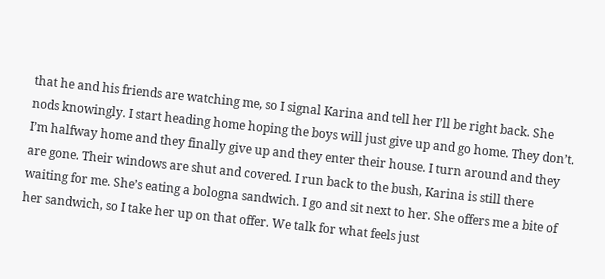that he and his friends are watching me, so I signal Karina and tell her I’ll be right back. She nods knowingly. I start heading home hoping the boys will just give up and go home. They don’t. I’m halfway home and they finally give up and they enter their house. I turn around and they are gone. Their windows are shut and covered. I run back to the bush, Karina is still there waiting for me. She’s eating a bologna sandwich. I go and sit next to her. She offers me a bite of her sandwich, so I take her up on that offer. We talk for what feels just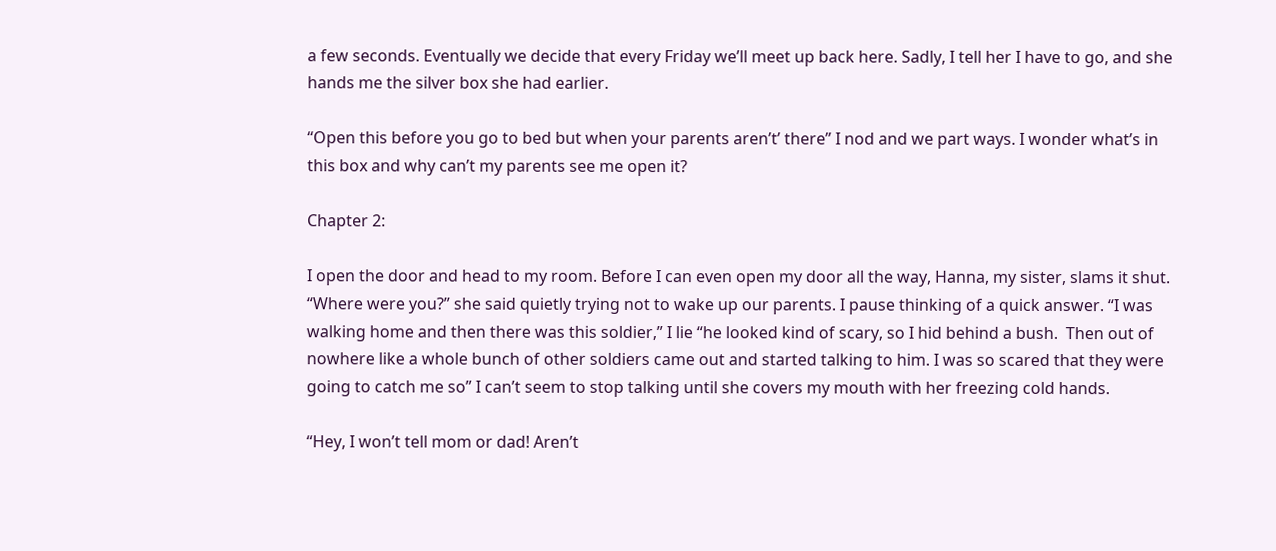a few seconds. Eventually we decide that every Friday we’ll meet up back here. Sadly, I tell her I have to go, and she hands me the silver box she had earlier.

“Open this before you go to bed but when your parents aren’t’ there” I nod and we part ways. I wonder what’s in this box and why can’t my parents see me open it?

Chapter 2:

I open the door and head to my room. Before I can even open my door all the way, Hanna, my sister, slams it shut. “Where were you?” she said quietly trying not to wake up our parents. I pause thinking of a quick answer. “I was walking home and then there was this soldier,” I lie “he looked kind of scary, so I hid behind a bush.  Then out of nowhere like a whole bunch of other soldiers came out and started talking to him. I was so scared that they were going to catch me so” I can’t seem to stop talking until she covers my mouth with her freezing cold hands.

“Hey, I won’t tell mom or dad! Aren’t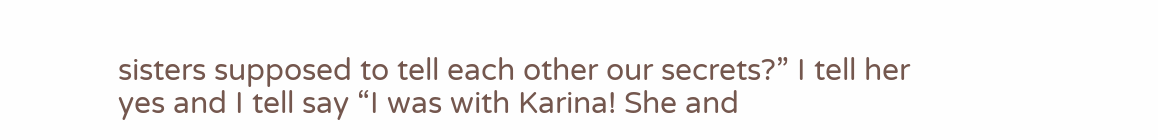sisters supposed to tell each other our secrets?” I tell her yes and I tell say “I was with Karina! She and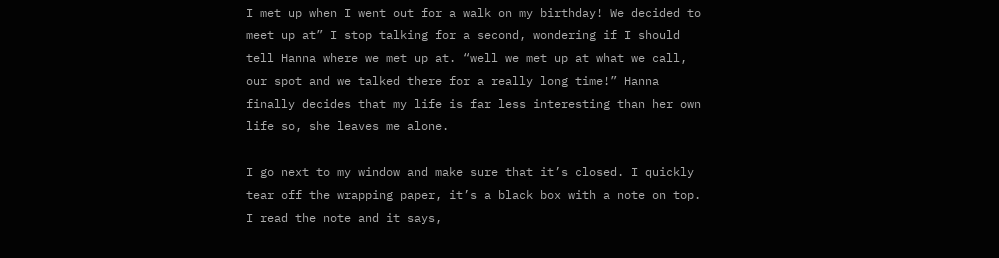I met up when I went out for a walk on my birthday! We decided to meet up at” I stop talking for a second, wondering if I should tell Hanna where we met up at. “well we met up at what we call, our spot and we talked there for a really long time!” Hanna finally decides that my life is far less interesting than her own life so, she leaves me alone.

I go next to my window and make sure that it’s closed. I quickly tear off the wrapping paper, it’s a black box with a note on top. I read the note and it says,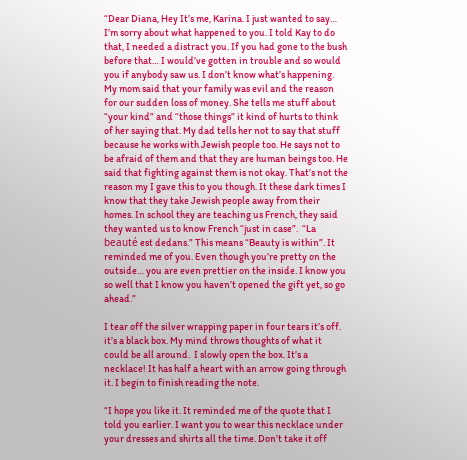“Dear Diana, Hey It’s me, Karina. I just wanted to say… I’m sorry about what happened to you. I told Kay to do that, I needed a distract you. If you had gone to the bush before that… I would’ve gotten in trouble and so would you if anybody saw us. I don’t know what’s happening. My mom said that your family was evil and the reason for our sudden loss of money. She tells me stuff about “your kind” and “those things” it kind of hurts to think of her saying that. My dad tells her not to say that stuff because he works with Jewish people too. He says not to be afraid of them and that they are human beings too. He said that fighting against them is not okay. That’s not the reason my I gave this to you though. It these dark times I know that they take Jewish people away from their homes. In school they are teaching us French, they said they wanted us to know French “just in case”.  “La beauté est dedans.” This means “Beauty is within”. It reminded me of you. Even though you’re pretty on the outside… you are even prettier on the inside. I know you so well that I know you haven’t opened the gift yet, so go ahead.”

I tear off the silver wrapping paper in four tears it’s off. it’s a black box. My mind throws thoughts of what it could be all around.  I slowly open the box. It’s a necklace! It has half a heart with an arrow going through it. I begin to finish reading the note.

“I hope you like it. It reminded me of the quote that I told you earlier. I want you to wear this necklace under your dresses and shirts all the time. Don’t take it off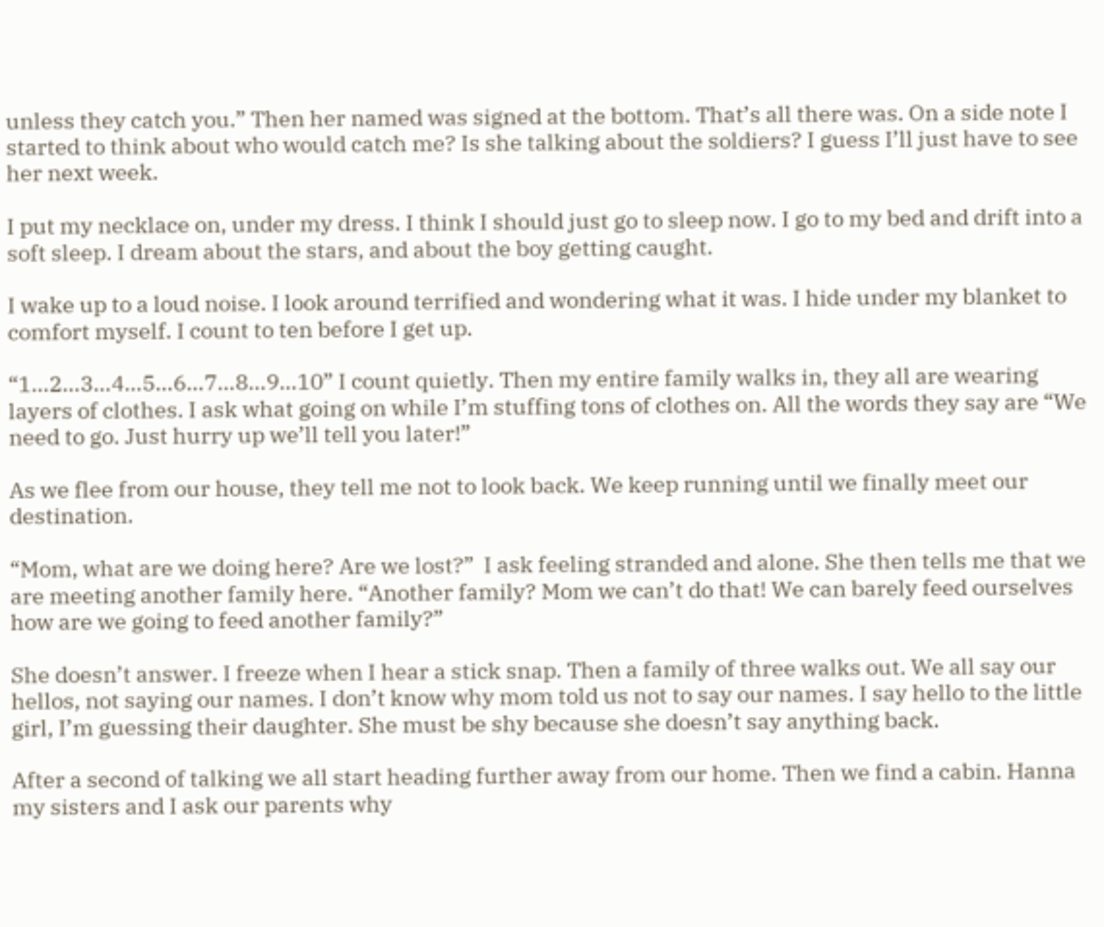unless they catch you.” Then her named was signed at the bottom. That’s all there was. On a side note I started to think about who would catch me? Is she talking about the soldiers? I guess I’ll just have to see her next week.

I put my necklace on, under my dress. I think I should just go to sleep now. I go to my bed and drift into a soft sleep. I dream about the stars, and about the boy getting caught.

I wake up to a loud noise. I look around terrified and wondering what it was. I hide under my blanket to comfort myself. I count to ten before I get up.

“1…2…3…4…5…6…7…8…9…10” I count quietly. Then my entire family walks in, they all are wearing layers of clothes. I ask what going on while I’m stuffing tons of clothes on. All the words they say are “We need to go. Just hurry up we’ll tell you later!”

As we flee from our house, they tell me not to look back. We keep running until we finally meet our destination.

“Mom, what are we doing here? Are we lost?”  I ask feeling stranded and alone. She then tells me that we are meeting another family here. “Another family? Mom we can’t do that! We can barely feed ourselves how are we going to feed another family?”

She doesn’t answer. I freeze when I hear a stick snap. Then a family of three walks out. We all say our hellos, not saying our names. I don’t know why mom told us not to say our names. I say hello to the little girl, I’m guessing their daughter. She must be shy because she doesn’t say anything back.

After a second of talking we all start heading further away from our home. Then we find a cabin. Hanna my sisters and I ask our parents why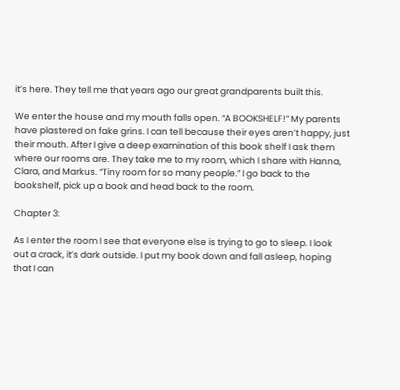it’s here. They tell me that years ago our great grandparents built this.

We enter the house and my mouth falls open. “A BOOKSHELF!” My parents have plastered on fake grins. I can tell because their eyes aren’t happy, just their mouth. After I give a deep examination of this book shelf I ask them where our rooms are. They take me to my room, which I share with Hanna, Clara, and Markus. “Tiny room for so many people.” I go back to the bookshelf, pick up a book and head back to the room.

Chapter 3:

As I enter the room I see that everyone else is trying to go to sleep. I look out a crack, it’s dark outside. I put my book down and fall asleep, hoping that I can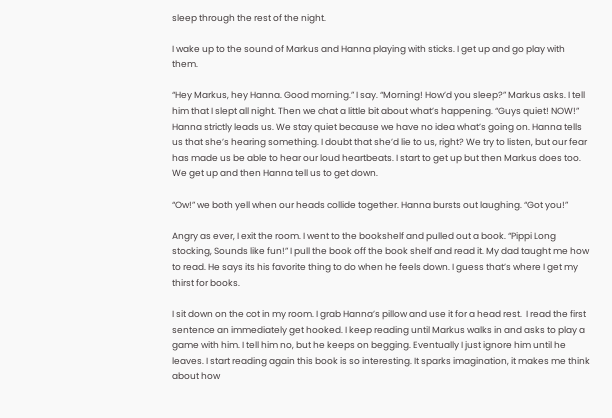sleep through the rest of the night.

I wake up to the sound of Markus and Hanna playing with sticks. I get up and go play with them.

“Hey Markus, hey Hanna. Good morning.” I say. “Morning! How’d you sleep?” Markus asks. I tell him that I slept all night. Then we chat a little bit about what’s happening. “Guys quiet! NOW!” Hanna strictly leads us. We stay quiet because we have no idea what’s going on. Hanna tells us that she’s hearing something. I doubt that she’d lie to us, right? We try to listen, but our fear has made us be able to hear our loud heartbeats. I start to get up but then Markus does too. We get up and then Hanna tell us to get down.

“Ow!” we both yell when our heads collide together. Hanna bursts out laughing. “Got you!”

Angry as ever, I exit the room. I went to the bookshelf and pulled out a book. “Pippi Long stocking, Sounds like fun!” I pull the book off the book shelf and read it. My dad taught me how to read. He says its his favorite thing to do when he feels down. I guess that’s where I get my thirst for books.

I sit down on the cot in my room. I grab Hanna’s pillow and use it for a head rest.  I read the first sentence an immediately get hooked. I keep reading until Markus walks in and asks to play a game with him. I tell him no, but he keeps on begging. Eventually I just ignore him until he leaves. I start reading again this book is so interesting. It sparks imagination, it makes me think about how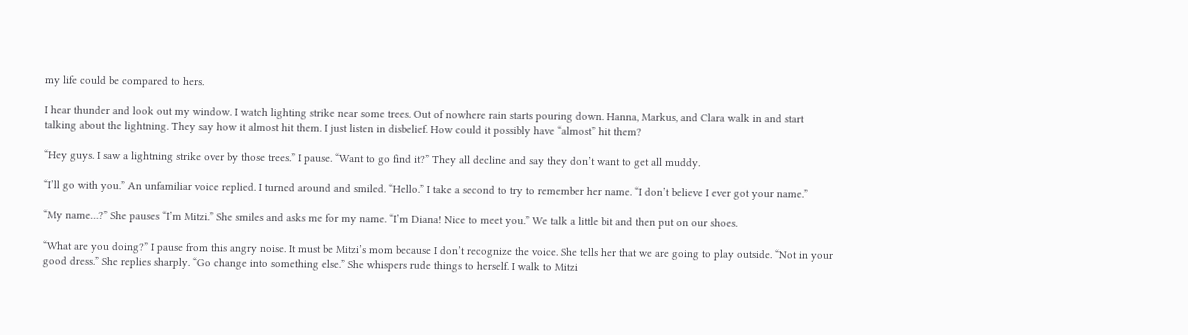my life could be compared to hers.

I hear thunder and look out my window. I watch lighting strike near some trees. Out of nowhere rain starts pouring down. Hanna, Markus, and Clara walk in and start talking about the lightning. They say how it almost hit them. I just listen in disbelief. How could it possibly have “almost” hit them?

“Hey guys. I saw a lightning strike over by those trees.” I pause. “Want to go find it?” They all decline and say they don’t want to get all muddy.

“I’ll go with you.” An unfamiliar voice replied. I turned around and smiled. “Hello.” I take a second to try to remember her name. “I don’t believe I ever got your name.”

“My name…?” She pauses “I’m Mitzi.” She smiles and asks me for my name. “I’m Diana! Nice to meet you.” We talk a little bit and then put on our shoes.

“What are you doing?” I pause from this angry noise. It must be Mitzi’s mom because I don’t recognize the voice. She tells her that we are going to play outside. “Not in your good dress.” She replies sharply. “Go change into something else.” She whispers rude things to herself. I walk to Mitzi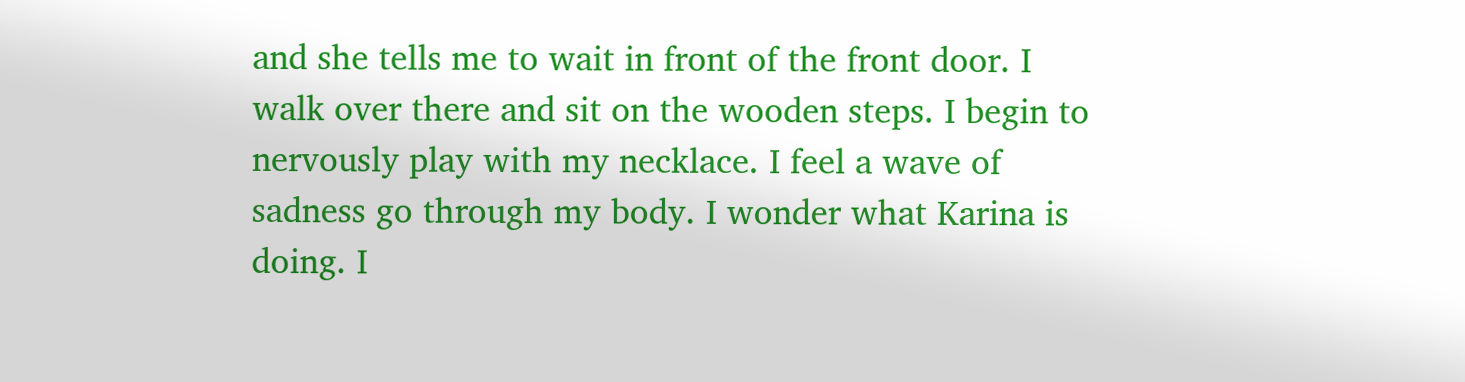and she tells me to wait in front of the front door. I walk over there and sit on the wooden steps. I begin to nervously play with my necklace. I feel a wave of sadness go through my body. I wonder what Karina is doing. I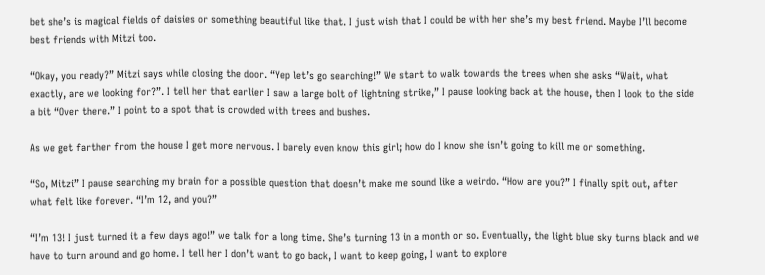bet she’s is magical fields of daisies or something beautiful like that. I just wish that I could be with her she’s my best friend. Maybe I’ll become best friends with Mitzi too.

“Okay, you ready?” Mitzi says while closing the door. “Yep let’s go searching!” We start to walk towards the trees when she asks “Wait, what exactly, are we looking for?”. I tell her that earlier I saw a large bolt of lightning strike,” I pause looking back at the house, then I look to the side a bit “Over there.” I point to a spot that is crowded with trees and bushes.

As we get farther from the house I get more nervous. I barely even know this girl; how do I know she isn’t going to kill me or something.

“So, Mitzi” I pause searching my brain for a possible question that doesn’t make me sound like a weirdo. “How are you?” I finally spit out, after what felt like forever. “I’m 12, and you?”

“I’m 13! I just turned it a few days ago!” we talk for a long time. She’s turning 13 in a month or so. Eventually, the light blue sky turns black and we have to turn around and go home. I tell her I don’t want to go back, I want to keep going, I want to explore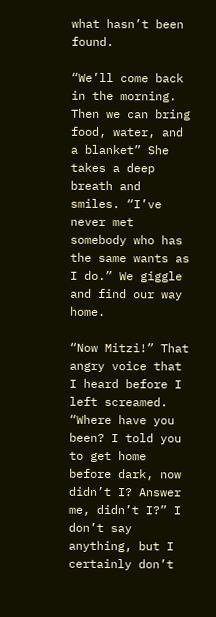what hasn’t been found.

“We’ll come back in the morning. Then we can bring food, water, and a blanket” She takes a deep breath and smiles. “I’ve never met somebody who has the same wants as I do.” We giggle and find our way home.

“Now Mitzi!” That angry voice that I heard before I left screamed. “Where have you been? I told you to get home before dark, now didn’t I? Answer me, didn’t I?” I don’t say anything, but I certainly don’t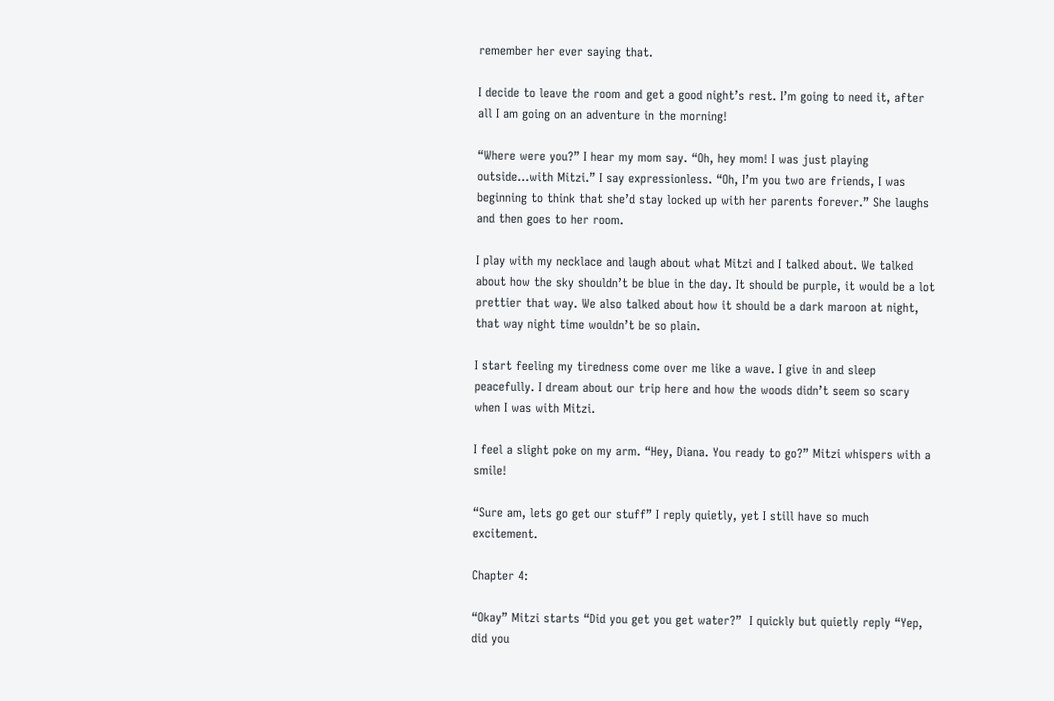remember her ever saying that.

I decide to leave the room and get a good night’s rest. I’m going to need it, after all I am going on an adventure in the morning!

“Where were you?” I hear my mom say. “Oh, hey mom! I was just playing outside…with Mitzi.” I say expressionless. “Oh, I’m you two are friends, I was beginning to think that she’d stay locked up with her parents forever.” She laughs and then goes to her room.

I play with my necklace and laugh about what Mitzi and I talked about. We talked about how the sky shouldn’t be blue in the day. It should be purple, it would be a lot prettier that way. We also talked about how it should be a dark maroon at night, that way night time wouldn’t be so plain.

I start feeling my tiredness come over me like a wave. I give in and sleep peacefully. I dream about our trip here and how the woods didn’t seem so scary when I was with Mitzi.

I feel a slight poke on my arm. “Hey, Diana. You ready to go?” Mitzi whispers with a smile!

“Sure am, lets go get our stuff” I reply quietly, yet I still have so much excitement.

Chapter 4:

“Okay” Mitzi starts “Did you get you get water?”  I quickly but quietly reply “Yep, did you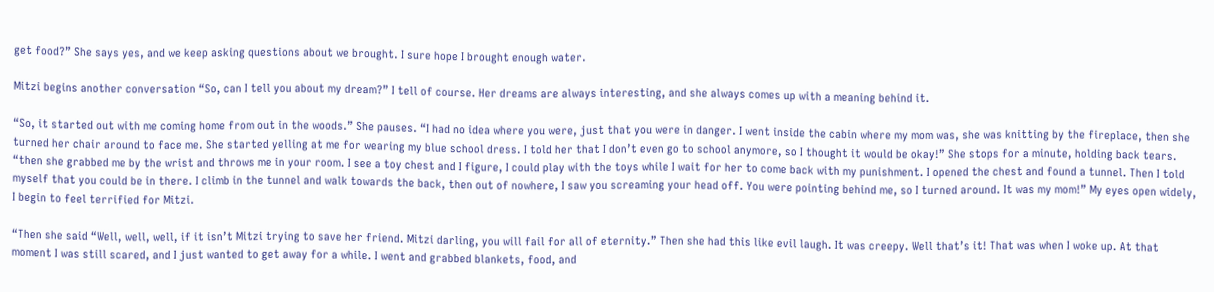get food?” She says yes, and we keep asking questions about we brought. I sure hope I brought enough water.

Mitzi begins another conversation “So, can I tell you about my dream?” I tell of course. Her dreams are always interesting, and she always comes up with a meaning behind it.

“So, it started out with me coming home from out in the woods.” She pauses. “I had no idea where you were, just that you were in danger. I went inside the cabin where my mom was, she was knitting by the fireplace, then she turned her chair around to face me. She started yelling at me for wearing my blue school dress. I told her that I don’t even go to school anymore, so I thought it would be okay!” She stops for a minute, holding back tears. “then she grabbed me by the wrist and throws me in your room. I see a toy chest and I figure, I could play with the toys while I wait for her to come back with my punishment. I opened the chest and found a tunnel. Then I told myself that you could be in there. I climb in the tunnel and walk towards the back, then out of nowhere, I saw you screaming your head off. You were pointing behind me, so I turned around. It was my mom!” My eyes open widely, I begin to feel terrified for Mitzi.

“Then she said “Well, well, well, if it isn’t Mitzi trying to save her friend. Mitzi darling, you will fail for all of eternity.” Then she had this like evil laugh. It was creepy. Well that’s it! That was when I woke up. At that moment I was still scared, and I just wanted to get away for a while. I went and grabbed blankets, food, and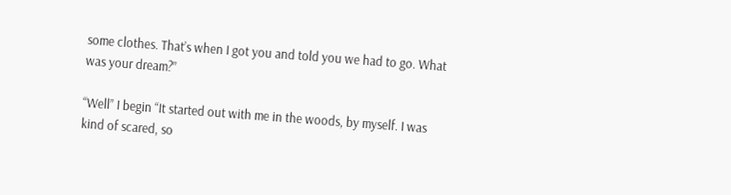some clothes. That’s when I got you and told you we had to go. What was your dream?”

“Well” I begin “It started out with me in the woods, by myself. I was kind of scared, so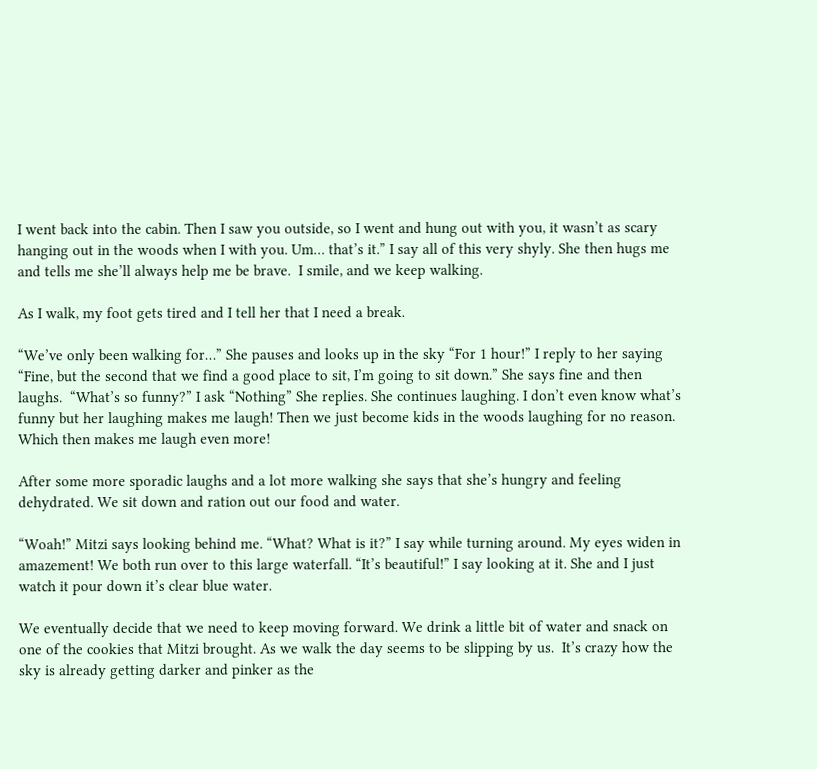I went back into the cabin. Then I saw you outside, so I went and hung out with you, it wasn’t as scary hanging out in the woods when I with you. Um… that’s it.” I say all of this very shyly. She then hugs me and tells me she’ll always help me be brave.  I smile, and we keep walking.

As I walk, my foot gets tired and I tell her that I need a break.

“We’ve only been walking for…” She pauses and looks up in the sky “For 1 hour!” I reply to her saying “Fine, but the second that we find a good place to sit, I’m going to sit down.” She says fine and then laughs.  “What’s so funny?” I ask “Nothing” She replies. She continues laughing. I don’t even know what’s funny but her laughing makes me laugh! Then we just become kids in the woods laughing for no reason. Which then makes me laugh even more!

After some more sporadic laughs and a lot more walking she says that she’s hungry and feeling dehydrated. We sit down and ration out our food and water.

“Woah!” Mitzi says looking behind me. “What? What is it?” I say while turning around. My eyes widen in amazement! We both run over to this large waterfall. “It’s beautiful!” I say looking at it. She and I just watch it pour down it’s clear blue water.

We eventually decide that we need to keep moving forward. We drink a little bit of water and snack on one of the cookies that Mitzi brought. As we walk the day seems to be slipping by us.  It’s crazy how the sky is already getting darker and pinker as the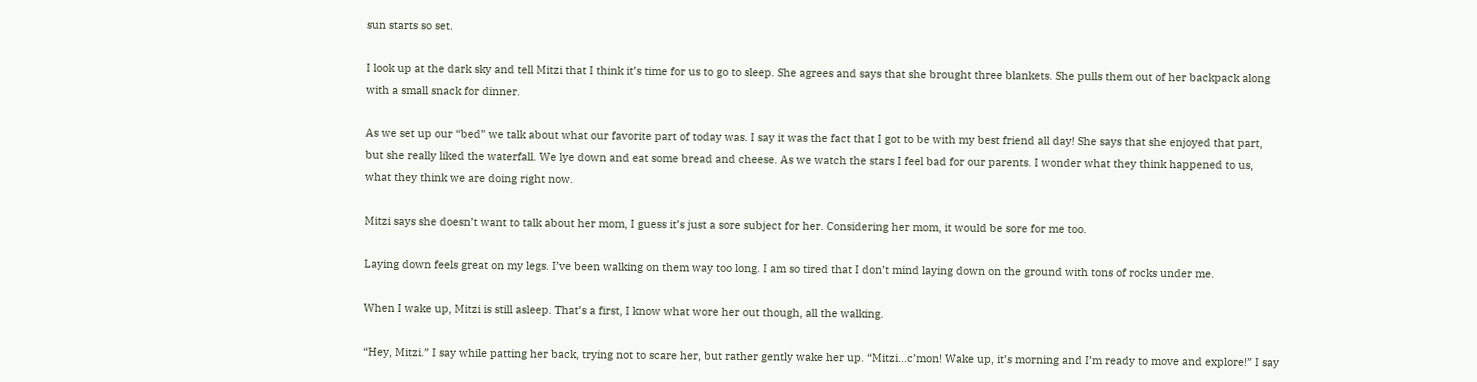sun starts so set.

I look up at the dark sky and tell Mitzi that I think it’s time for us to go to sleep. She agrees and says that she brought three blankets. She pulls them out of her backpack along with a small snack for dinner.

As we set up our “bed” we talk about what our favorite part of today was. I say it was the fact that I got to be with my best friend all day! She says that she enjoyed that part, but she really liked the waterfall. We lye down and eat some bread and cheese. As we watch the stars I feel bad for our parents. I wonder what they think happened to us, what they think we are doing right now.

Mitzi says she doesn’t want to talk about her mom, I guess it’s just a sore subject for her. Considering her mom, it would be sore for me too.

Laying down feels great on my legs. I’ve been walking on them way too long. I am so tired that I don’t mind laying down on the ground with tons of rocks under me.

When I wake up, Mitzi is still asleep. That’s a first, I know what wore her out though, all the walking.

“Hey, Mitzi.” I say while patting her back, trying not to scare her, but rather gently wake her up. “Mitzi…c’mon! Wake up, it’s morning and I’m ready to move and explore!” I say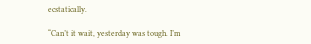ecstatically.

“Can’t it wait, yesterday was tough. I’m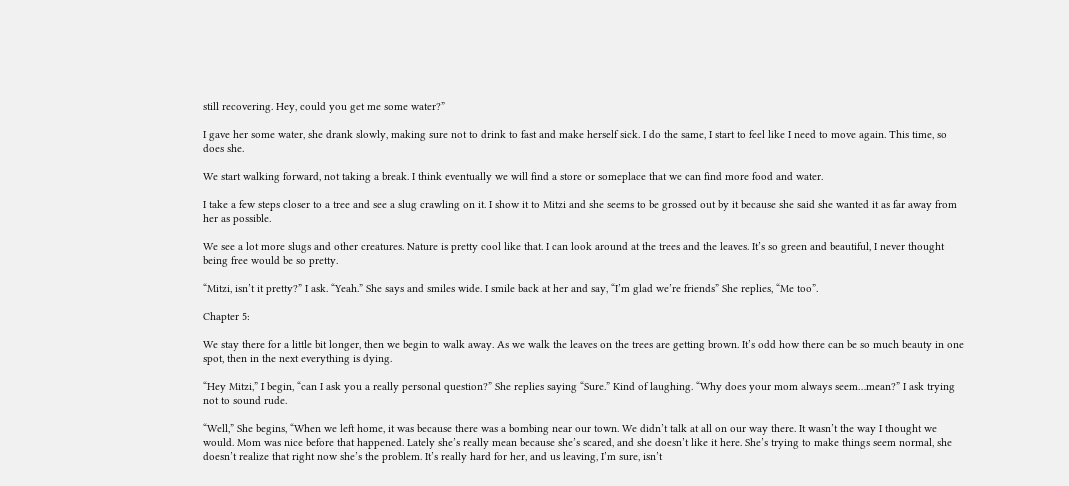still recovering. Hey, could you get me some water?”

I gave her some water, she drank slowly, making sure not to drink to fast and make herself sick. I do the same, I start to feel like I need to move again. This time, so does she.

We start walking forward, not taking a break. I think eventually we will find a store or someplace that we can find more food and water.

I take a few steps closer to a tree and see a slug crawling on it. I show it to Mitzi and she seems to be grossed out by it because she said she wanted it as far away from her as possible.

We see a lot more slugs and other creatures. Nature is pretty cool like that. I can look around at the trees and the leaves. It’s so green and beautiful, I never thought being free would be so pretty.

“Mitzi, isn’t it pretty?” I ask. “Yeah.” She says and smiles wide. I smile back at her and say, “I’m glad we’re friends” She replies, “Me too”.

Chapter 5:

We stay there for a little bit longer, then we begin to walk away. As we walk the leaves on the trees are getting brown. It’s odd how there can be so much beauty in one spot, then in the next everything is dying.

“Hey Mitzi,” I begin, “can I ask you a really personal question?” She replies saying “Sure.” Kind of laughing. “Why does your mom always seem…mean?” I ask trying not to sound rude.

“Well,” She begins, “When we left home, it was because there was a bombing near our town. We didn’t talk at all on our way there. It wasn’t the way I thought we would. Mom was nice before that happened. Lately she’s really mean because she’s scared, and she doesn’t like it here. She’s trying to make things seem normal, she doesn’t realize that right now she’s the problem. It’s really hard for her, and us leaving, I’m sure, isn’t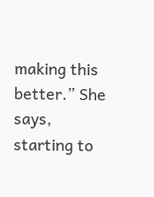making this better.” She says, starting to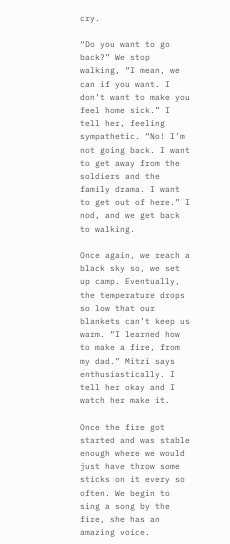cry.

“Do you want to go back?” We stop walking, “I mean, we can if you want. I don’t want to make you feel home sick.” I tell her, feeling sympathetic. “No! I’m not going back. I want to get away from the soldiers and the family drama. I want to get out of here.” I nod, and we get back to walking.

Once again, we reach a black sky so, we set up camp. Eventually, the temperature drops so low that our blankets can’t keep us warm. “I learned how to make a fire, from my dad.” Mitzi says enthusiastically. I tell her okay and I watch her make it.

Once the fire got started and was stable enough where we would just have throw some sticks on it every so often. We begin to sing a song by the fire, she has an amazing voice.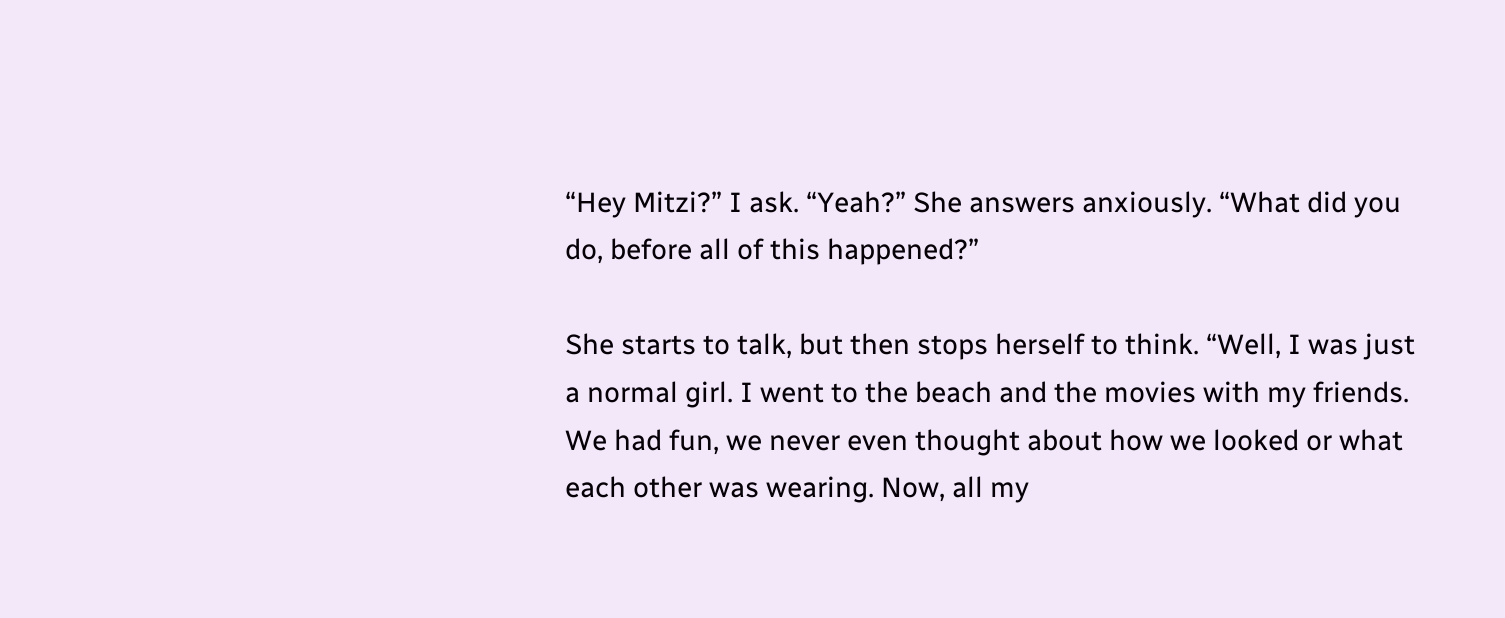“Hey Mitzi?” I ask. “Yeah?” She answers anxiously. “What did you do, before all of this happened?”

She starts to talk, but then stops herself to think. “Well, I was just a normal girl. I went to the beach and the movies with my friends. We had fun, we never even thought about how we looked or what each other was wearing. Now, all my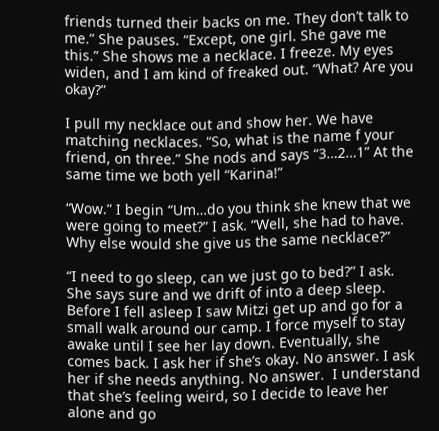friends turned their backs on me. They don’t talk to me.” She pauses. “Except, one girl. She gave me this.” She shows me a necklace. I freeze. My eyes widen, and I am kind of freaked out. “What? Are you okay?”

I pull my necklace out and show her. We have matching necklaces. “So, what is the name f your friend, on three.” She nods and says “3…2…1” At the same time we both yell “Karina!”

“Wow.” I begin “Um…do you think she knew that we were going to meet?” I ask. “Well, she had to have. Why else would she give us the same necklace?”

“I need to go sleep, can we just go to bed?” I ask. She says sure and we drift of into a deep sleep.  Before I fell asleep I saw Mitzi get up and go for a small walk around our camp. I force myself to stay awake until I see her lay down. Eventually, she comes back. I ask her if she’s okay. No answer. I ask her if she needs anything. No answer.  I understand that she’s feeling weird, so I decide to leave her alone and go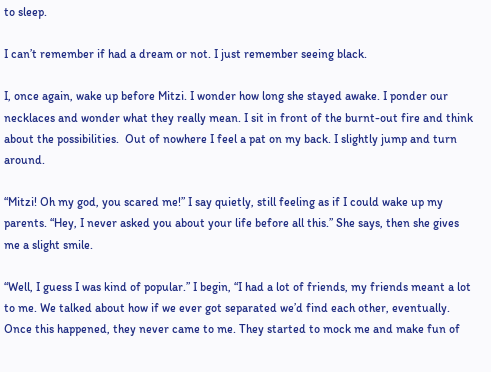to sleep.

I can’t remember if had a dream or not. I just remember seeing black.

I, once again, wake up before Mitzi. I wonder how long she stayed awake. I ponder our necklaces and wonder what they really mean. I sit in front of the burnt-out fire and think about the possibilities.  Out of nowhere I feel a pat on my back. I slightly jump and turn around.

“Mitzi! Oh my god, you scared me!” I say quietly, still feeling as if I could wake up my parents. “Hey, I never asked you about your life before all this.” She says, then she gives me a slight smile.

“Well, I guess I was kind of popular.” I begin, “I had a lot of friends, my friends meant a lot to me. We talked about how if we ever got separated we’d find each other, eventually. Once this happened, they never came to me. They started to mock me and make fun of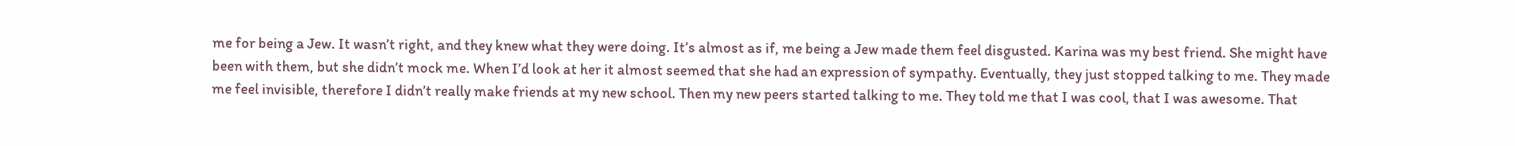me for being a Jew. It wasn’t right, and they knew what they were doing. It’s almost as if, me being a Jew made them feel disgusted. Karina was my best friend. She might have been with them, but she didn’t mock me. When I’d look at her it almost seemed that she had an expression of sympathy. Eventually, they just stopped talking to me. They made me feel invisible, therefore I didn’t really make friends at my new school. Then my new peers started talking to me. They told me that I was cool, that I was awesome. That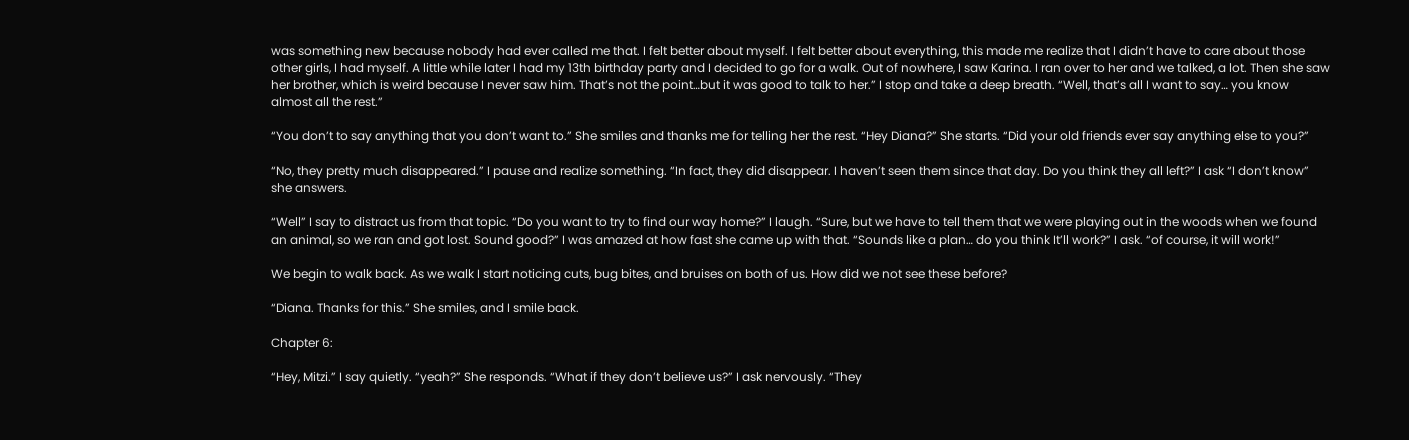was something new because nobody had ever called me that. I felt better about myself. I felt better about everything, this made me realize that I didn’t have to care about those other girls, I had myself. A little while later I had my 13th birthday party and I decided to go for a walk. Out of nowhere, I saw Karina. I ran over to her and we talked, a lot. Then she saw her brother, which is weird because I never saw him. That’s not the point…but it was good to talk to her.” I stop and take a deep breath. “Well, that’s all I want to say… you know almost all the rest.”

“You don’t to say anything that you don’t want to.” She smiles and thanks me for telling her the rest. “Hey Diana?” She starts. “Did your old friends ever say anything else to you?”

“No, they pretty much disappeared.” I pause and realize something. “In fact, they did disappear. I haven’t seen them since that day. Do you think they all left?” I ask “I don’t know” she answers.

“Well” I say to distract us from that topic. “Do you want to try to find our way home?” I laugh. “Sure, but we have to tell them that we were playing out in the woods when we found an animal, so we ran and got lost. Sound good?” I was amazed at how fast she came up with that. “Sounds like a plan… do you think It’ll work?” I ask. “of course, it will work!”

We begin to walk back. As we walk I start noticing cuts, bug bites, and bruises on both of us. How did we not see these before?

“Diana. Thanks for this.” She smiles, and I smile back.

Chapter 6:

“Hey, Mitzi.” I say quietly. “yeah?” She responds. “What if they don’t believe us?” I ask nervously. “They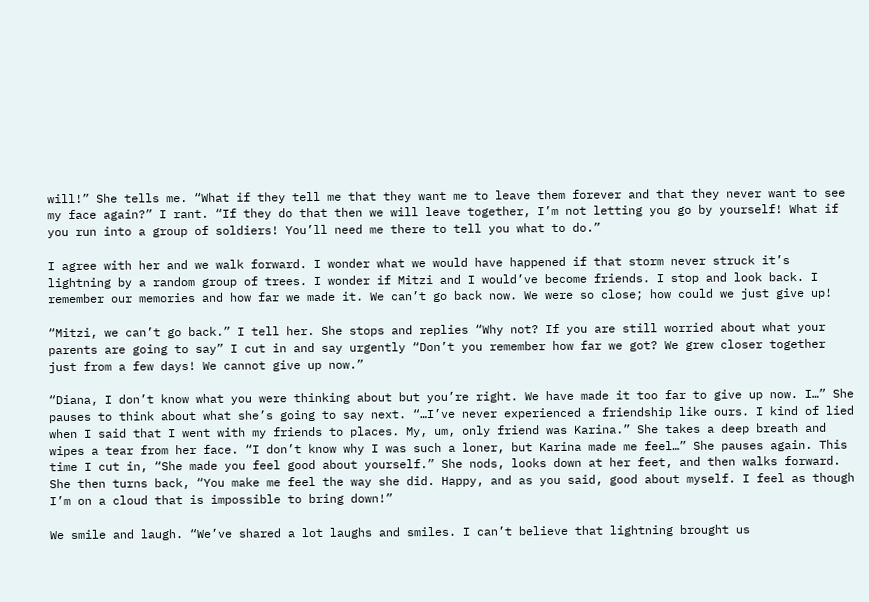will!” She tells me. “What if they tell me that they want me to leave them forever and that they never want to see my face again?” I rant. “If they do that then we will leave together, I’m not letting you go by yourself! What if you run into a group of soldiers! You’ll need me there to tell you what to do.”

I agree with her and we walk forward. I wonder what we would have happened if that storm never struck it’s lightning by a random group of trees. I wonder if Mitzi and I would’ve become friends. I stop and look back. I remember our memories and how far we made it. We can’t go back now. We were so close; how could we just give up!

“Mitzi, we can’t go back.” I tell her. She stops and replies “Why not? If you are still worried about what your parents are going to say” I cut in and say urgently “Don’t you remember how far we got? We grew closer together just from a few days! We cannot give up now.”

“Diana, I don’t know what you were thinking about but you’re right. We have made it too far to give up now. I…” She pauses to think about what she’s going to say next. “…I’ve never experienced a friendship like ours. I kind of lied when I said that I went with my friends to places. My, um, only friend was Karina.” She takes a deep breath and wipes a tear from her face. “I don’t know why I was such a loner, but Karina made me feel…” She pauses again. This time I cut in, “She made you feel good about yourself.” She nods, looks down at her feet, and then walks forward. She then turns back, “You make me feel the way she did. Happy, and as you said, good about myself. I feel as though I’m on a cloud that is impossible to bring down!”

We smile and laugh. “We’ve shared a lot laughs and smiles. I can’t believe that lightning brought us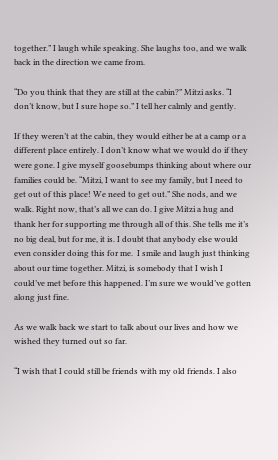together.” I laugh while speaking. She laughs too, and we walk back in the direction we came from.

“Do you think that they are still at the cabin?” Mitzi asks. “I don’t know, but I sure hope so.” I tell her calmly and gently.

If they weren’t at the cabin, they would either be at a camp or a different place entirely. I don’t know what we would do if they were gone. I give myself goosebumps thinking about where our families could be. “Mitzi, I want to see my family, but I need to get out of this place! We need to get out.” She nods, and we walk. Right now, that’s all we can do. I give Mitzi a hug and thank her for supporting me through all of this. She tells me it’s no big deal, but for me, it is. I doubt that anybody else would even consider doing this for me.  I smile and laugh just thinking about our time together. Mitzi, is somebody that I wish I could’ve met before this happened. I’m sure we would’ve gotten along just fine.

As we walk back we start to talk about our lives and how we wished they turned out so far.

“I wish that I could still be friends with my old friends. I also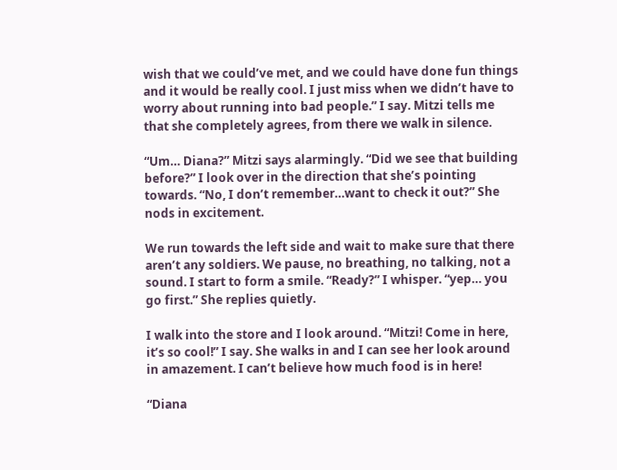wish that we could’ve met, and we could have done fun things and it would be really cool. I just miss when we didn’t have to worry about running into bad people.” I say. Mitzi tells me that she completely agrees, from there we walk in silence.

“Um… Diana?” Mitzi says alarmingly. “Did we see that building before?” I look over in the direction that she’s pointing towards. “No, I don’t remember…want to check it out?” She nods in excitement.

We run towards the left side and wait to make sure that there aren’t any soldiers. We pause, no breathing, no talking, not a sound. I start to form a smile. “Ready?” I whisper. “yep… you go first.” She replies quietly.

I walk into the store and I look around. “Mitzi! Come in here, it’s so cool!” I say. She walks in and I can see her look around in amazement. I can’t believe how much food is in here!

“Diana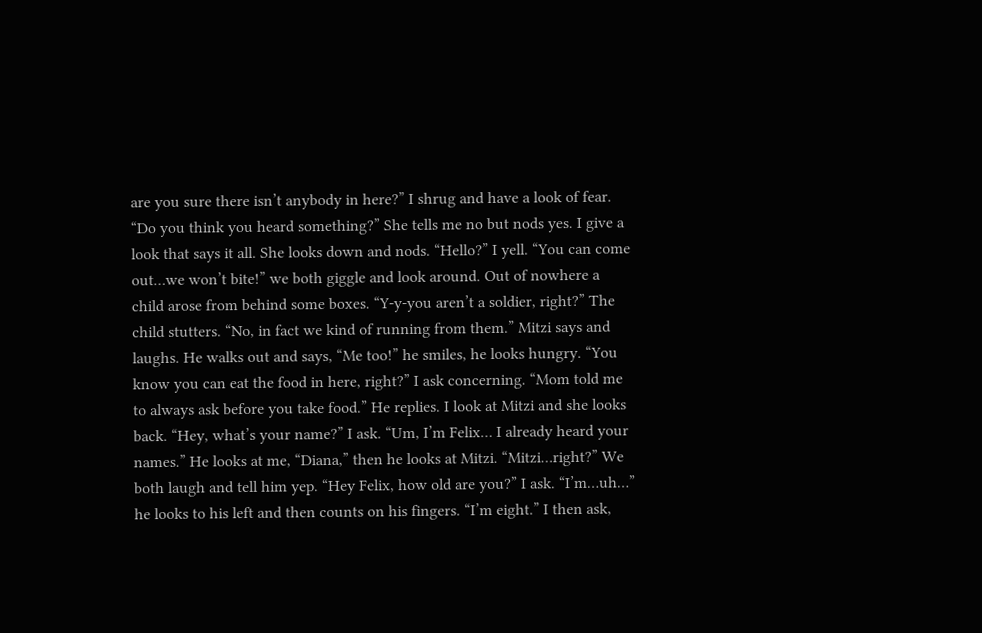are you sure there isn’t anybody in here?” I shrug and have a look of fear. “Do you think you heard something?” She tells me no but nods yes. I give a look that says it all. She looks down and nods. “Hello?” I yell. “You can come out…we won’t bite!” we both giggle and look around. Out of nowhere a child arose from behind some boxes. “Y-y-you aren’t a soldier, right?” The child stutters. “No, in fact we kind of running from them.” Mitzi says and laughs. He walks out and says, “Me too!” he smiles, he looks hungry. “You know you can eat the food in here, right?” I ask concerning. “Mom told me to always ask before you take food.” He replies. I look at Mitzi and she looks back. “Hey, what’s your name?” I ask. “Um, I’m Felix… I already heard your names.” He looks at me, “Diana,” then he looks at Mitzi. “Mitzi…right?” We both laugh and tell him yep. “Hey Felix, how old are you?” I ask. “I’m…uh…” he looks to his left and then counts on his fingers. “I’m eight.” I then ask,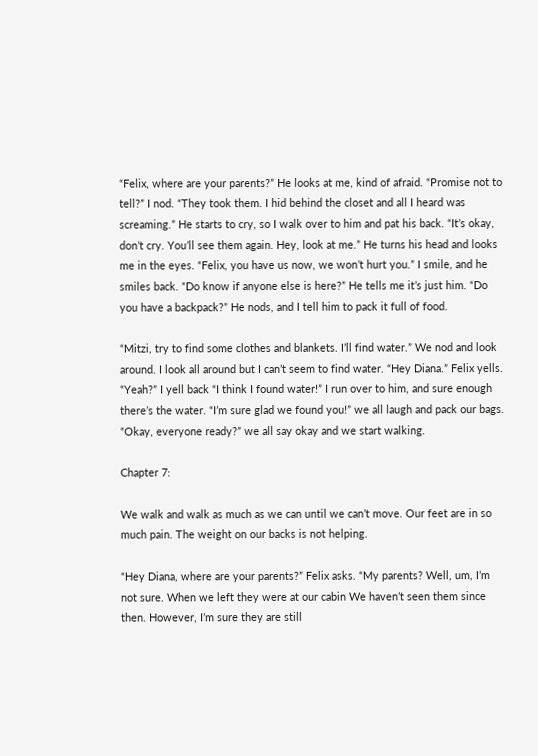“Felix, where are your parents?” He looks at me, kind of afraid. “Promise not to tell?” I nod. “They took them. I hid behind the closet and all I heard was screaming.” He starts to cry, so I walk over to him and pat his back. “It’s okay, don’t cry. You’ll see them again. Hey, look at me.” He turns his head and looks me in the eyes. “Felix, you have us now, we won’t hurt you.” I smile, and he smiles back. “Do know if anyone else is here?” He tells me it’s just him. “Do you have a backpack?” He nods, and I tell him to pack it full of food.

“Mitzi, try to find some clothes and blankets. I’ll find water.” We nod and look around. I look all around but I can’t seem to find water. “Hey Diana.” Felix yells. “Yeah?” I yell back “I think I found water!” I run over to him, and sure enough there’s the water. “I’m sure glad we found you!” we all laugh and pack our bags. “Okay, everyone ready?” we all say okay and we start walking.

Chapter 7:

We walk and walk as much as we can until we can’t move. Our feet are in so much pain. The weight on our backs is not helping.

“Hey Diana, where are your parents?” Felix asks. “My parents? Well, um, I’m not sure. When we left they were at our cabin We haven’t seen them since then. However, I’m sure they are still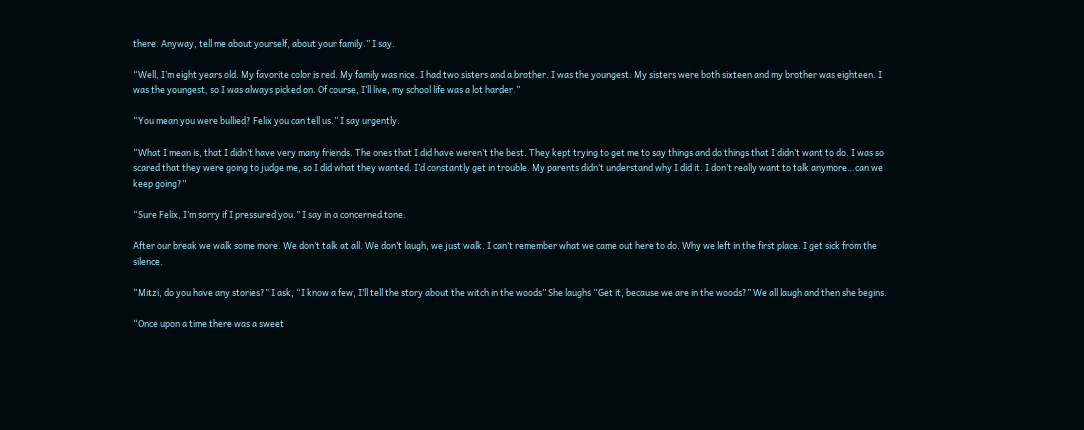there. Anyway, tell me about yourself, about your family.” I say.

“Well, I’m eight years old. My favorite color is red. My family was nice. I had two sisters and a brother. I was the youngest. My sisters were both sixteen and my brother was eighteen. I was the youngest, so I was always picked on. Of course, I’ll live, my school life was a lot harder.”

“You mean you were bullied? Felix you can tell us.” I say urgently.

“What I mean is, that I didn’t have very many friends. The ones that I did have weren’t the best. They kept trying to get me to say things and do things that I didn’t want to do. I was so scared that they were going to judge me, so I did what they wanted. I’d constantly get in trouble. My parents didn’t understand why I did it. I don’t really want to talk anymore…can we keep going?”

“Sure Felix, I’m sorry if I pressured you.” I say in a concerned tone.

After our break we walk some more. We don’t talk at all. We don’t laugh, we just walk. I can’t remember what we came out here to do. Why we left in the first place. I get sick from the silence.

“Mitzi, do you have any stories?” I ask, “I know a few, I’ll tell the story about the witch in the woods” She laughs “Get it, because we are in the woods?” We all laugh and then she begins.

“Once upon a time there was a sweet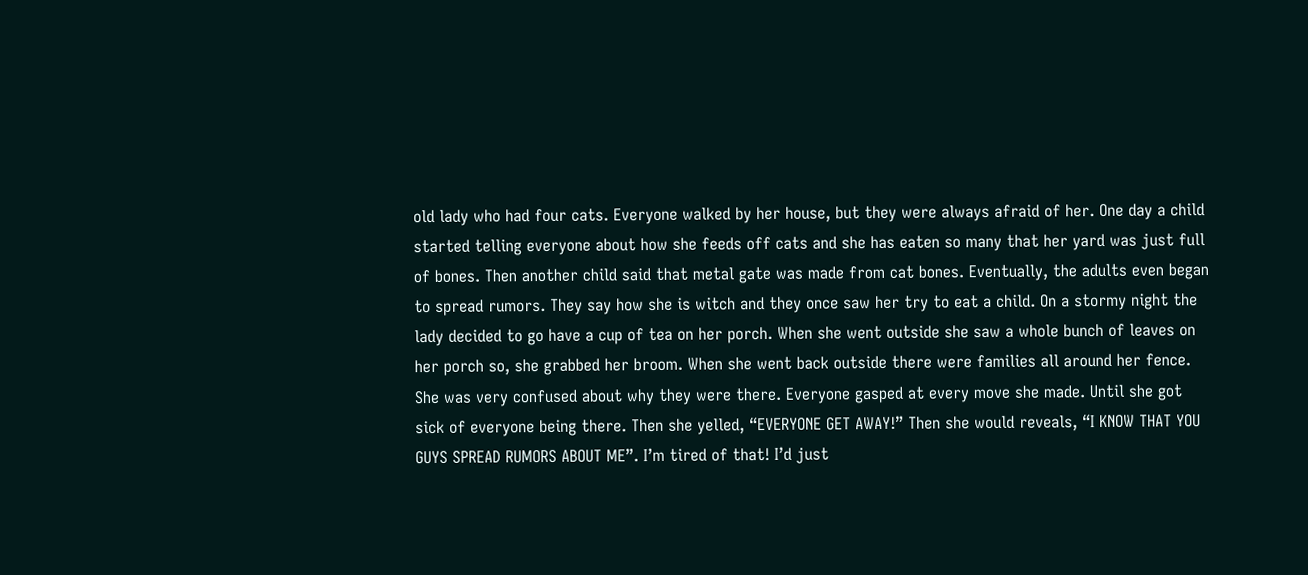old lady who had four cats. Everyone walked by her house, but they were always afraid of her. One day a child started telling everyone about how she feeds off cats and she has eaten so many that her yard was just full of bones. Then another child said that metal gate was made from cat bones. Eventually, the adults even began to spread rumors. They say how she is witch and they once saw her try to eat a child. On a stormy night the lady decided to go have a cup of tea on her porch. When she went outside she saw a whole bunch of leaves on her porch so, she grabbed her broom. When she went back outside there were families all around her fence. She was very confused about why they were there. Everyone gasped at every move she made. Until she got sick of everyone being there. Then she yelled, “EVERYONE GET AWAY!” Then she would reveals, “I KNOW THAT YOU GUYS SPREAD RUMORS ABOUT ME”. I’m tired of that! I’d just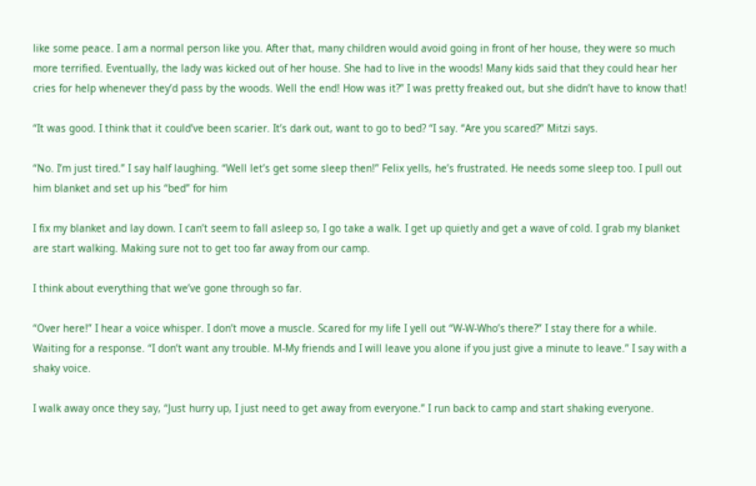like some peace. I am a normal person like you. After that, many children would avoid going in front of her house, they were so much more terrified. Eventually, the lady was kicked out of her house. She had to live in the woods! Many kids said that they could hear her cries for help whenever they’d pass by the woods. Well the end! How was it?” I was pretty freaked out, but she didn’t have to know that!

“It was good. I think that it could’ve been scarier. It’s dark out, want to go to bed? “I say. “Are you scared?” Mitzi says.

“No. I’m just tired.” I say half laughing. “Well let’s get some sleep then!” Felix yells, he’s frustrated. He needs some sleep too. I pull out him blanket and set up his “bed” for him

I fix my blanket and lay down. I can’t seem to fall asleep so, I go take a walk. I get up quietly and get a wave of cold. I grab my blanket are start walking. Making sure not to get too far away from our camp.

I think about everything that we’ve gone through so far.

“Over here!” I hear a voice whisper. I don’t move a muscle. Scared for my life I yell out “W-W-Who’s there?” I stay there for a while. Waiting for a response. “I don’t want any trouble. M-My friends and I will leave you alone if you just give a minute to leave.” I say with a shaky voice.

I walk away once they say, “Just hurry up, I just need to get away from everyone.” I run back to camp and start shaking everyone.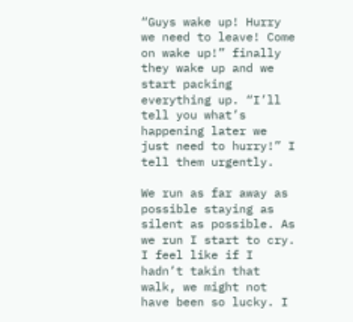“Guys wake up! Hurry we need to leave! Come on wake up!” finally they wake up and we start packing everything up. “I’ll tell you what’s happening later we just need to hurry!” I tell them urgently.

We run as far away as possible staying as silent as possible. As we run I start to cry. I feel like if I hadn’t takin that walk, we might not have been so lucky. I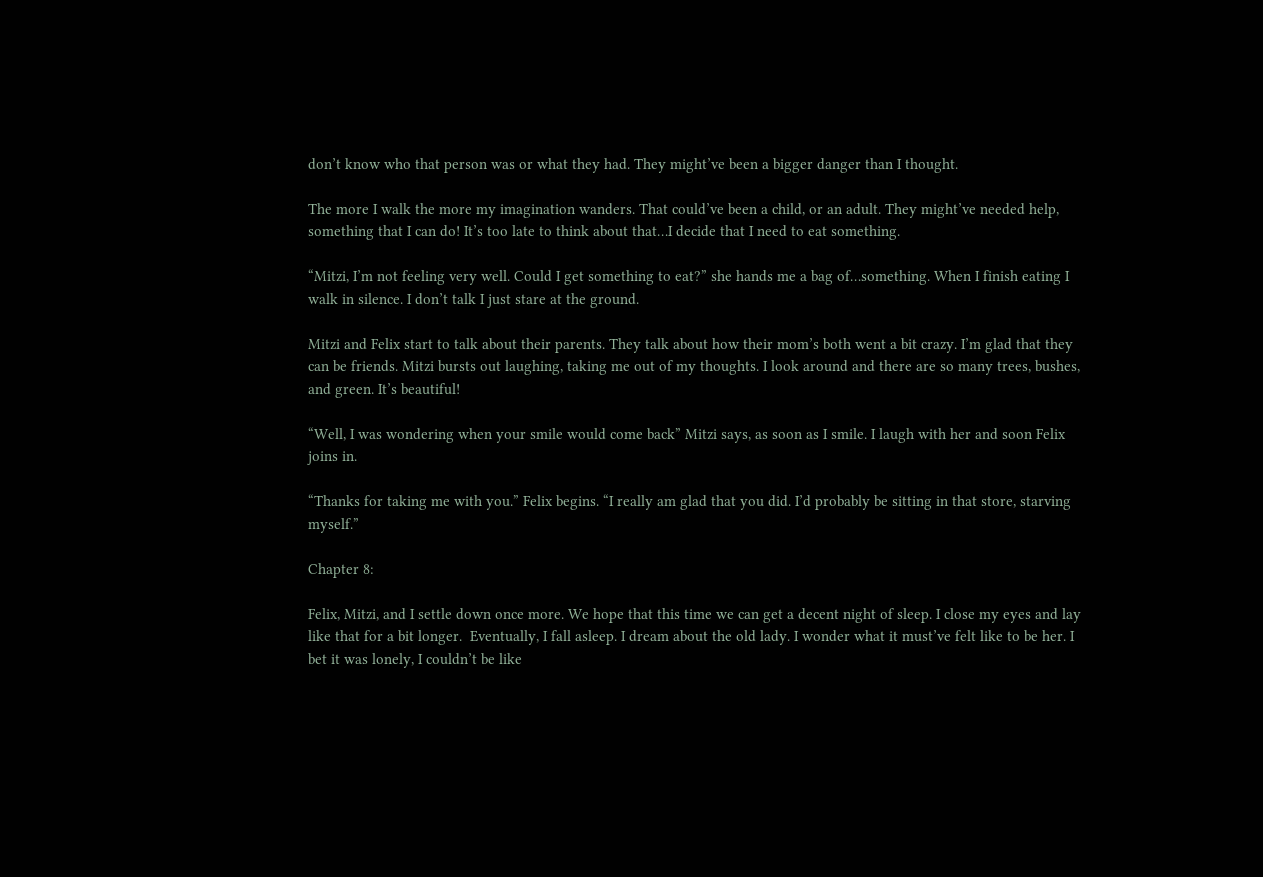don’t know who that person was or what they had. They might’ve been a bigger danger than I thought.

The more I walk the more my imagination wanders. That could’ve been a child, or an adult. They might’ve needed help, something that I can do! It’s too late to think about that…I decide that I need to eat something.

“Mitzi, I’m not feeling very well. Could I get something to eat?” she hands me a bag of…something. When I finish eating I walk in silence. I don’t talk I just stare at the ground.

Mitzi and Felix start to talk about their parents. They talk about how their mom’s both went a bit crazy. I’m glad that they can be friends. Mitzi bursts out laughing, taking me out of my thoughts. I look around and there are so many trees, bushes, and green. It’s beautiful!

“Well, I was wondering when your smile would come back” Mitzi says, as soon as I smile. I laugh with her and soon Felix joins in.

“Thanks for taking me with you.” Felix begins. “I really am glad that you did. I’d probably be sitting in that store, starving myself.”

Chapter 8:

Felix, Mitzi, and I settle down once more. We hope that this time we can get a decent night of sleep. I close my eyes and lay like that for a bit longer.  Eventually, I fall asleep. I dream about the old lady. I wonder what it must’ve felt like to be her. I bet it was lonely, I couldn’t be like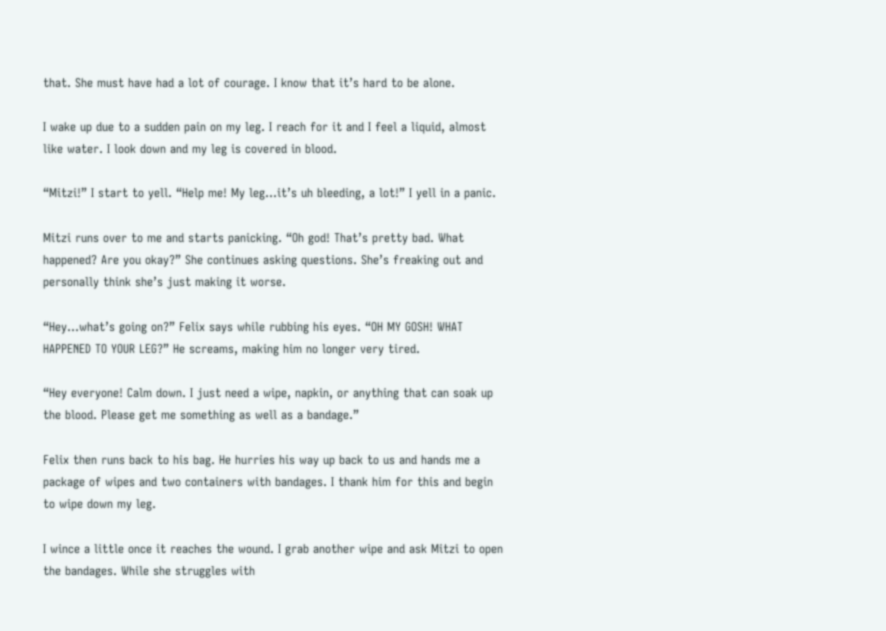that. She must have had a lot of courage. I know that it’s hard to be alone.

I wake up due to a sudden pain on my leg. I reach for it and I feel a liquid, almost like water. I look down and my leg is covered in blood.

“Mitzi!” I start to yell. “Help me! My leg…it’s uh bleeding, a lot!” I yell in a panic.

Mitzi runs over to me and starts panicking. “Oh god! That’s pretty bad. What happened? Are you okay?” She continues asking questions. She’s freaking out and personally think she’s just making it worse.

“Hey…what’s going on?” Felix says while rubbing his eyes. “OH MY GOSH! WHAT HAPPENED TO YOUR LEG?” He screams, making him no longer very tired.

“Hey everyone! Calm down. I just need a wipe, napkin, or anything that can soak up the blood. Please get me something as well as a bandage.”

Felix then runs back to his bag. He hurries his way up back to us and hands me a package of wipes and two containers with bandages. I thank him for this and begin to wipe down my leg.

I wince a little once it reaches the wound. I grab another wipe and ask Mitzi to open the bandages. While she struggles with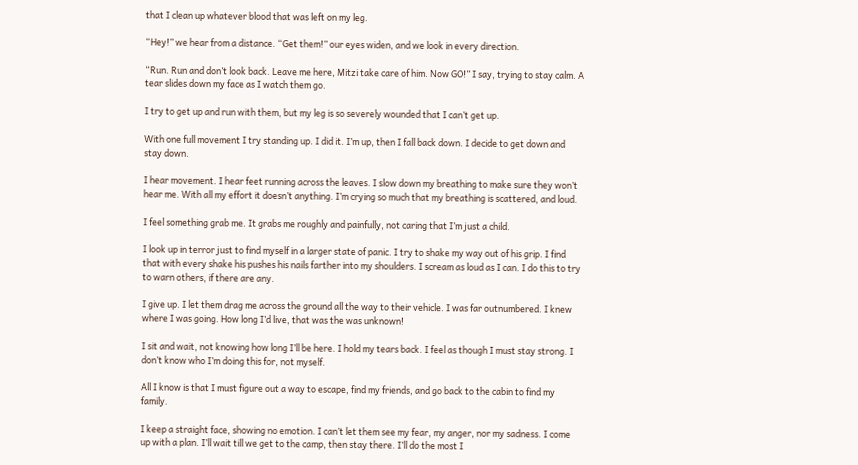that I clean up whatever blood that was left on my leg.

“Hey!” we hear from a distance. “Get them!” our eyes widen, and we look in every direction.

“Run. Run and don’t look back. Leave me here, Mitzi take care of him. Now GO!” I say, trying to stay calm. A tear slides down my face as I watch them go.

I try to get up and run with them, but my leg is so severely wounded that I can’t get up.

With one full movement I try standing up. I did it. I’m up, then I fall back down. I decide to get down and stay down.

I hear movement. I hear feet running across the leaves. I slow down my breathing to make sure they won’t hear me. With all my effort it doesn’t anything. I’m crying so much that my breathing is scattered, and loud.

I feel something grab me. It grabs me roughly and painfully, not caring that I’m just a child.

I look up in terror just to find myself in a larger state of panic. I try to shake my way out of his grip. I find that with every shake his pushes his nails farther into my shoulders. I scream as loud as I can. I do this to try to warn others, if there are any.

I give up. I let them drag me across the ground all the way to their vehicle. I was far outnumbered. I knew where I was going. How long I’d live, that was the was unknown!

I sit and wait, not knowing how long I’ll be here. I hold my tears back. I feel as though I must stay strong. I don’t know who I’m doing this for, not myself.

All I know is that I must figure out a way to escape, find my friends, and go back to the cabin to find my family.

I keep a straight face, showing no emotion. I can’t let them see my fear, my anger, nor my sadness. I come up with a plan. I’ll wait till we get to the camp, then stay there. I’ll do the most I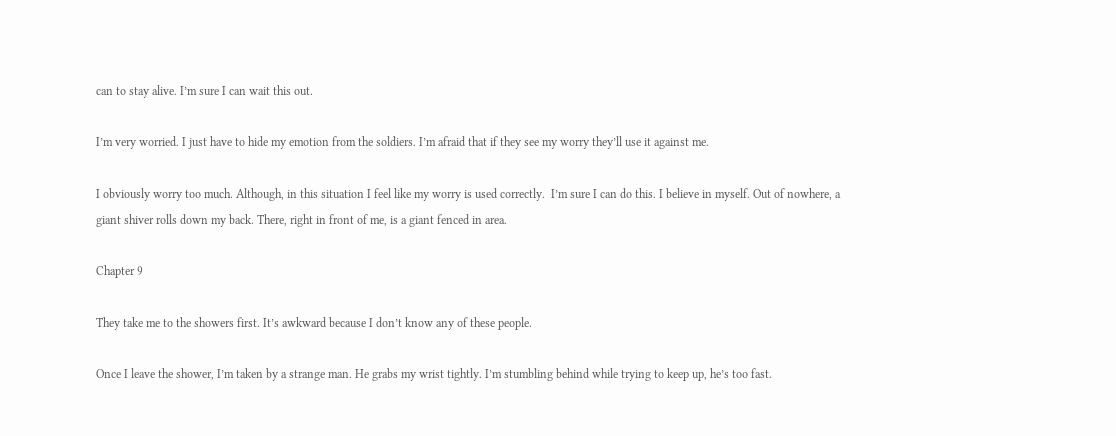can to stay alive. I’m sure I can wait this out.

I’m very worried. I just have to hide my emotion from the soldiers. I’m afraid that if they see my worry they’ll use it against me.

I obviously worry too much. Although, in this situation I feel like my worry is used correctly.  I’m sure I can do this. I believe in myself. Out of nowhere, a giant shiver rolls down my back. There, right in front of me, is a giant fenced in area.

Chapter 9

They take me to the showers first. It’s awkward because I don’t know any of these people.

Once I leave the shower, I’m taken by a strange man. He grabs my wrist tightly. I’m stumbling behind while trying to keep up, he’s too fast.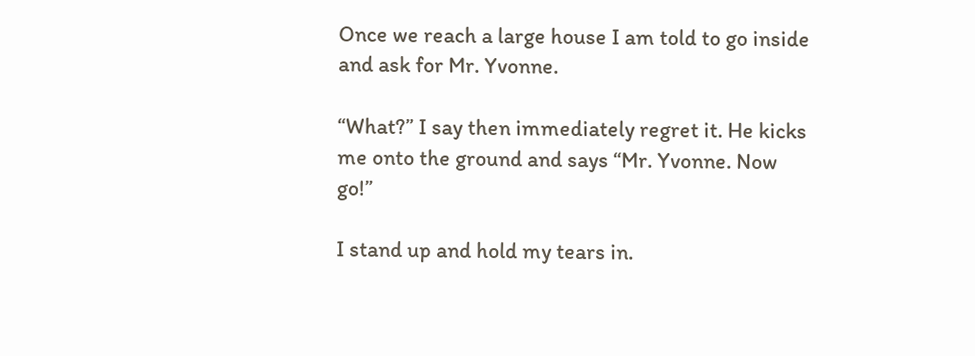Once we reach a large house I am told to go inside and ask for Mr. Yvonne.

“What?” I say then immediately regret it. He kicks me onto the ground and says “Mr. Yvonne. Now go!”

I stand up and hold my tears in.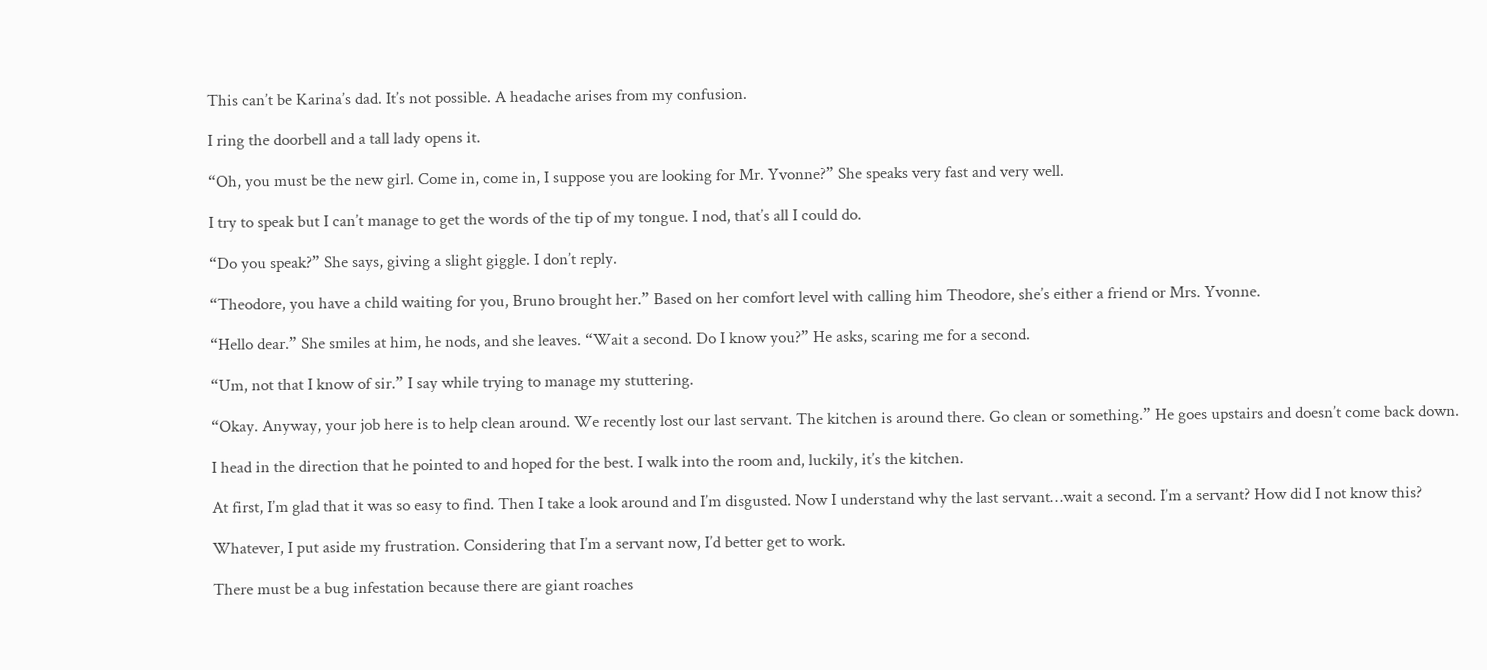This can’t be Karina’s dad. It’s not possible. A headache arises from my confusion.

I ring the doorbell and a tall lady opens it.

“Oh, you must be the new girl. Come in, come in, I suppose you are looking for Mr. Yvonne?” She speaks very fast and very well.

I try to speak but I can’t manage to get the words of the tip of my tongue. I nod, that’s all I could do.

“Do you speak?” She says, giving a slight giggle. I don’t reply.

“Theodore, you have a child waiting for you, Bruno brought her.” Based on her comfort level with calling him Theodore, she’s either a friend or Mrs. Yvonne.

“Hello dear.” She smiles at him, he nods, and she leaves. “Wait a second. Do I know you?” He asks, scaring me for a second.

“Um, not that I know of sir.” I say while trying to manage my stuttering.

“Okay. Anyway, your job here is to help clean around. We recently lost our last servant. The kitchen is around there. Go clean or something.” He goes upstairs and doesn’t come back down.

I head in the direction that he pointed to and hoped for the best. I walk into the room and, luckily, it’s the kitchen.

At first, I’m glad that it was so easy to find. Then I take a look around and I’m disgusted. Now I understand why the last servant…wait a second. I’m a servant? How did I not know this?

Whatever, I put aside my frustration. Considering that I’m a servant now, I’d better get to work.

There must be a bug infestation because there are giant roaches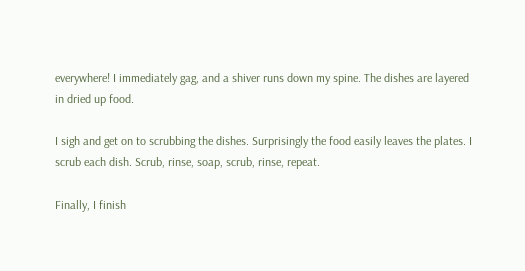everywhere! I immediately gag, and a shiver runs down my spine. The dishes are layered in dried up food.

I sigh and get on to scrubbing the dishes. Surprisingly the food easily leaves the plates. I scrub each dish. Scrub, rinse, soap, scrub, rinse, repeat.

Finally, I finish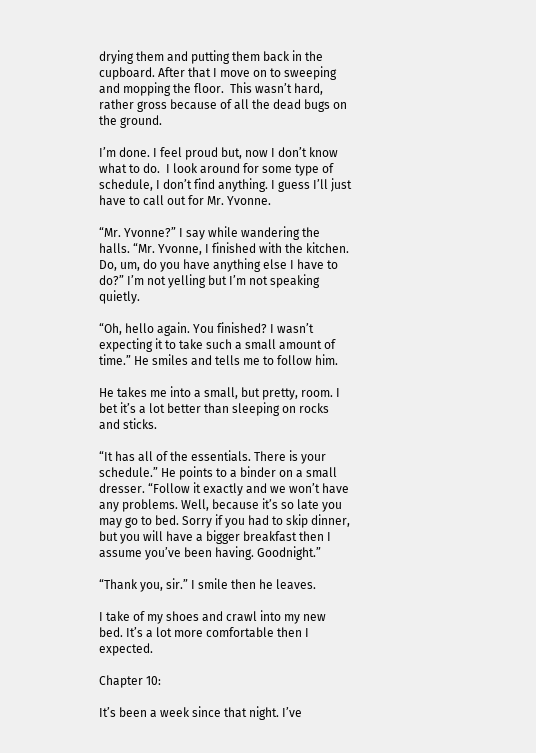drying them and putting them back in the cupboard. After that I move on to sweeping and mopping the floor.  This wasn’t hard, rather gross because of all the dead bugs on the ground.

I’m done. I feel proud but, now I don’t know what to do.  I look around for some type of schedule, I don’t find anything. I guess I’ll just have to call out for Mr. Yvonne.

“Mr. Yvonne?” I say while wandering the halls. “Mr. Yvonne, I finished with the kitchen. Do, um, do you have anything else I have to do?” I’m not yelling but I’m not speaking quietly.

“Oh, hello again. You finished? I wasn’t expecting it to take such a small amount of time.” He smiles and tells me to follow him.

He takes me into a small, but pretty, room. I bet it’s a lot better than sleeping on rocks and sticks.

“It has all of the essentials. There is your schedule.” He points to a binder on a small dresser. “Follow it exactly and we won’t have any problems. Well, because it’s so late you may go to bed. Sorry if you had to skip dinner, but you will have a bigger breakfast then I assume you’ve been having. Goodnight.”

“Thank you, sir.” I smile then he leaves.

I take of my shoes and crawl into my new bed. It’s a lot more comfortable then I expected.

Chapter 10:

It’s been a week since that night. I’ve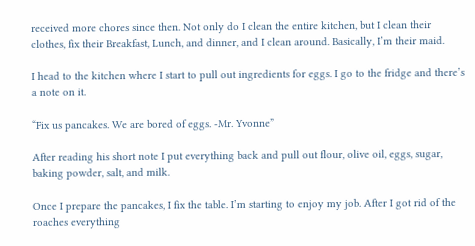received more chores since then. Not only do I clean the entire kitchen, but I clean their clothes, fix their Breakfast, Lunch, and dinner, and I clean around. Basically, I’m their maid.

I head to the kitchen where I start to pull out ingredients for eggs. I go to the fridge and there’s a note on it.

“Fix us pancakes. We are bored of eggs. -Mr. Yvonne”

After reading his short note I put everything back and pull out flour, olive oil, eggs, sugar, baking powder, salt, and milk.

Once I prepare the pancakes, I fix the table. I’m starting to enjoy my job. After I got rid of the roaches everything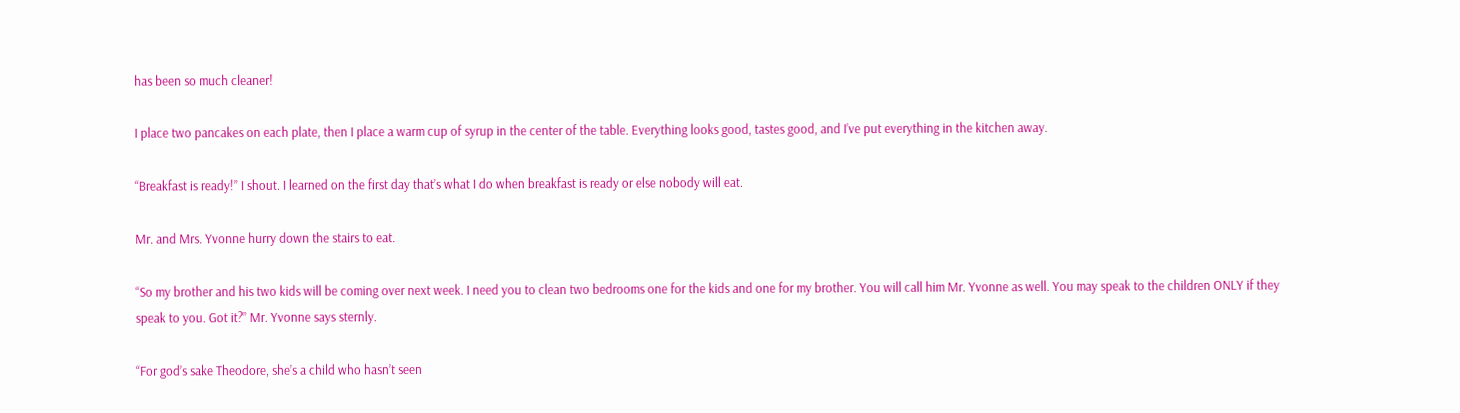has been so much cleaner!

I place two pancakes on each plate, then I place a warm cup of syrup in the center of the table. Everything looks good, tastes good, and I’ve put everything in the kitchen away.

“Breakfast is ready!” I shout. I learned on the first day that’s what I do when breakfast is ready or else nobody will eat.

Mr. and Mrs. Yvonne hurry down the stairs to eat.

“So my brother and his two kids will be coming over next week. I need you to clean two bedrooms one for the kids and one for my brother. You will call him Mr. Yvonne as well. You may speak to the children ONLY if they speak to you. Got it?” Mr. Yvonne says sternly.

“For god’s sake Theodore, she’s a child who hasn’t seen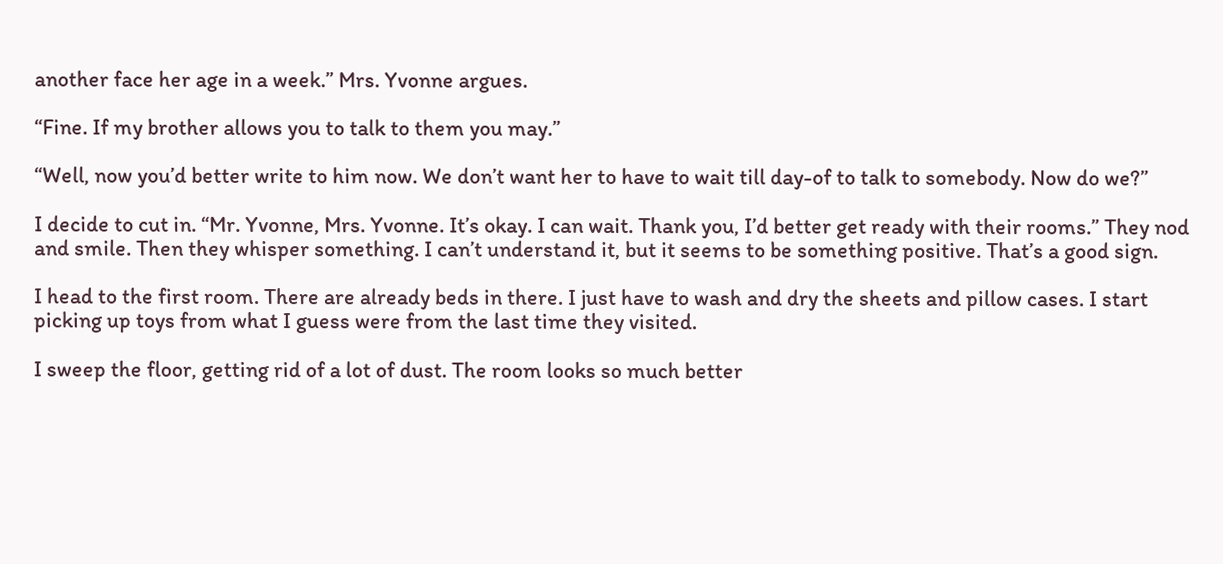another face her age in a week.” Mrs. Yvonne argues.

“Fine. If my brother allows you to talk to them you may.”

“Well, now you’d better write to him now. We don’t want her to have to wait till day-of to talk to somebody. Now do we?”

I decide to cut in. “Mr. Yvonne, Mrs. Yvonne. It’s okay. I can wait. Thank you, I’d better get ready with their rooms.” They nod and smile. Then they whisper something. I can’t understand it, but it seems to be something positive. That’s a good sign.

I head to the first room. There are already beds in there. I just have to wash and dry the sheets and pillow cases. I start picking up toys from what I guess were from the last time they visited.

I sweep the floor, getting rid of a lot of dust. The room looks so much better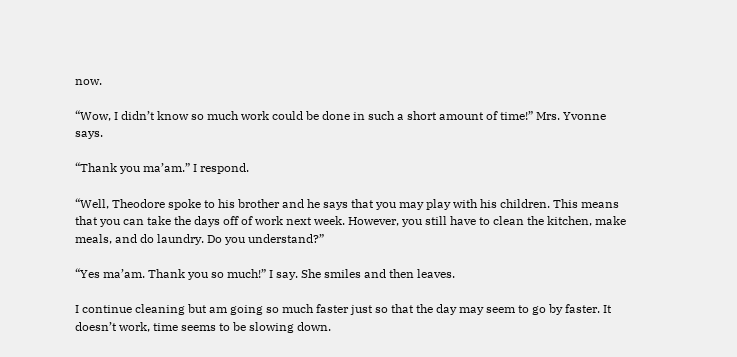now.

“Wow, I didn’t know so much work could be done in such a short amount of time!” Mrs. Yvonne says.

“Thank you ma’am.” I respond.

“Well, Theodore spoke to his brother and he says that you may play with his children. This means that you can take the days off of work next week. However, you still have to clean the kitchen, make meals, and do laundry. Do you understand?”

“Yes ma’am. Thank you so much!” I say. She smiles and then leaves.

I continue cleaning but am going so much faster just so that the day may seem to go by faster. It doesn’t work, time seems to be slowing down.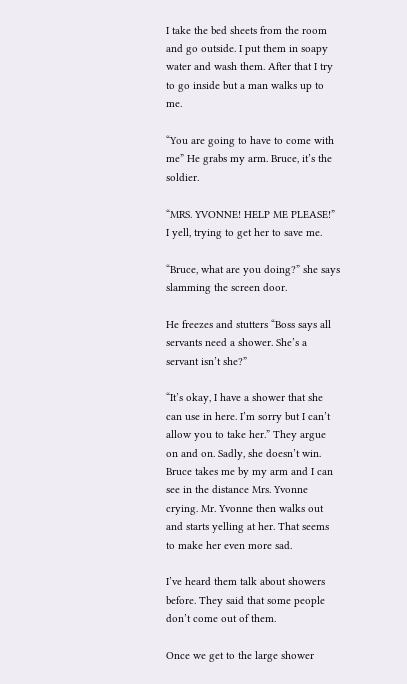I take the bed sheets from the room and go outside. I put them in soapy water and wash them. After that I try to go inside but a man walks up to me.

“You are going to have to come with me” He grabs my arm. Bruce, it’s the soldier.

“MRS. YVONNE! HELP ME PLEASE!” I yell, trying to get her to save me.

“Bruce, what are you doing?” she says slamming the screen door.

He freezes and stutters “Boss says all servants need a shower. She’s a servant isn’t she?”

“It’s okay, I have a shower that she can use in here. I’m sorry but I can’t allow you to take her.” They argue on and on. Sadly, she doesn’t win. Bruce takes me by my arm and I can see in the distance Mrs. Yvonne crying. Mr. Yvonne then walks out and starts yelling at her. That seems to make her even more sad.

I’ve heard them talk about showers before. They said that some people don’t come out of them.

Once we get to the large shower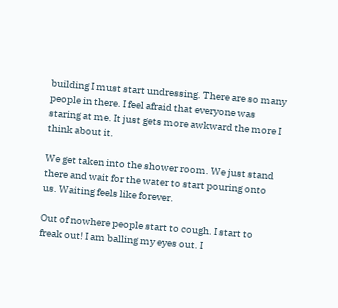building I must start undressing. There are so many people in there. I feel afraid that everyone was staring at me. It just gets more awkward the more I think about it.

We get taken into the shower room. We just stand there and wait for the water to start pouring onto us. Waiting feels like forever.

Out of nowhere people start to cough. I start to freak out! I am balling my eyes out. I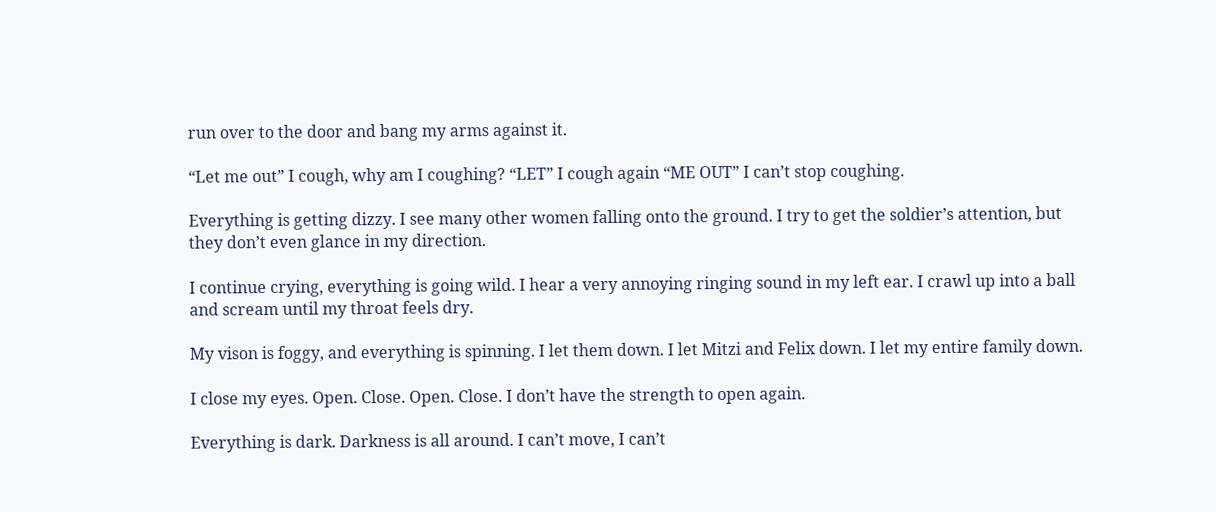run over to the door and bang my arms against it.

“Let me out” I cough, why am I coughing? “LET” I cough again “ME OUT” I can’t stop coughing.

Everything is getting dizzy. I see many other women falling onto the ground. I try to get the soldier’s attention, but they don’t even glance in my direction.

I continue crying, everything is going wild. I hear a very annoying ringing sound in my left ear. I crawl up into a ball and scream until my throat feels dry.

My vison is foggy, and everything is spinning. I let them down. I let Mitzi and Felix down. I let my entire family down.

I close my eyes. Open. Close. Open. Close. I don’t have the strength to open again.

Everything is dark. Darkness is all around. I can’t move, I can’t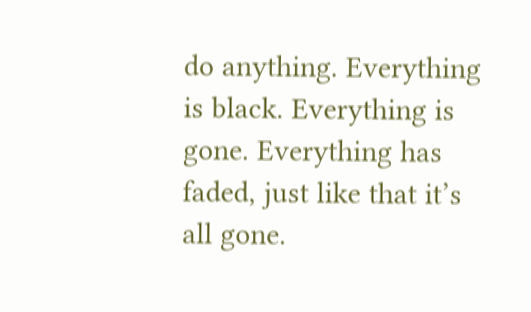do anything. Everything is black. Everything is gone. Everything has faded, just like that it’s all gone.